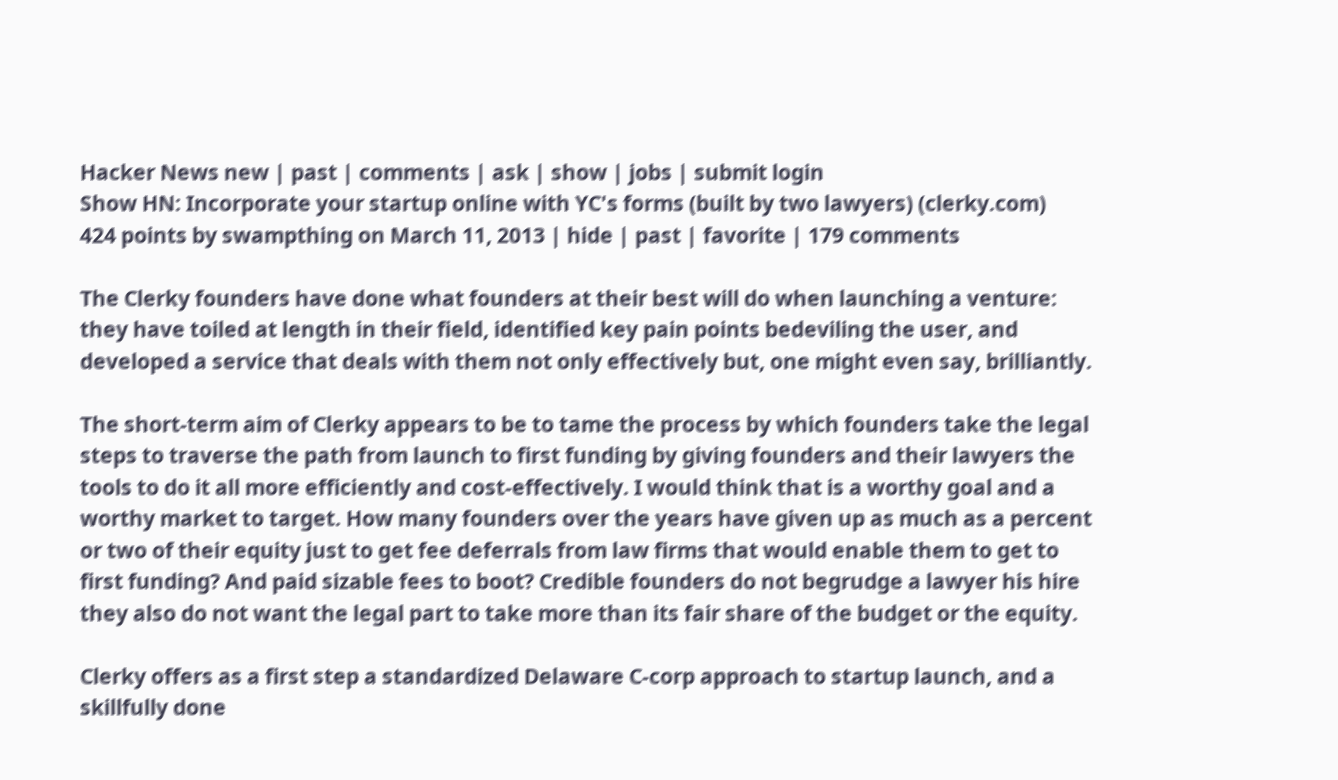Hacker News new | past | comments | ask | show | jobs | submit login
Show HN: Incorporate your startup online with YC's forms (built by two lawyers) (clerky.com)
424 points by swampthing on March 11, 2013 | hide | past | favorite | 179 comments

The Clerky founders have done what founders at their best will do when launching a venture: they have toiled at length in their field, identified key pain points bedeviling the user, and developed a service that deals with them not only effectively but, one might even say, brilliantly.

The short-term aim of Clerky appears to be to tame the process by which founders take the legal steps to traverse the path from launch to first funding by giving founders and their lawyers the tools to do it all more efficiently and cost-effectively. I would think that is a worthy goal and a worthy market to target. How many founders over the years have given up as much as a percent or two of their equity just to get fee deferrals from law firms that would enable them to get to first funding? And paid sizable fees to boot? Credible founders do not begrudge a lawyer his hire they also do not want the legal part to take more than its fair share of the budget or the equity.

Clerky offers as a first step a standardized Delaware C-corp approach to startup launch, and a skillfully done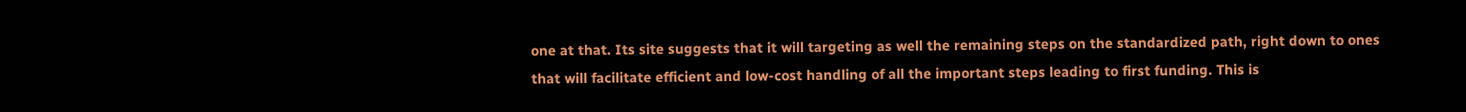one at that. Its site suggests that it will targeting as well the remaining steps on the standardized path, right down to ones that will facilitate efficient and low-cost handling of all the important steps leading to first funding. This is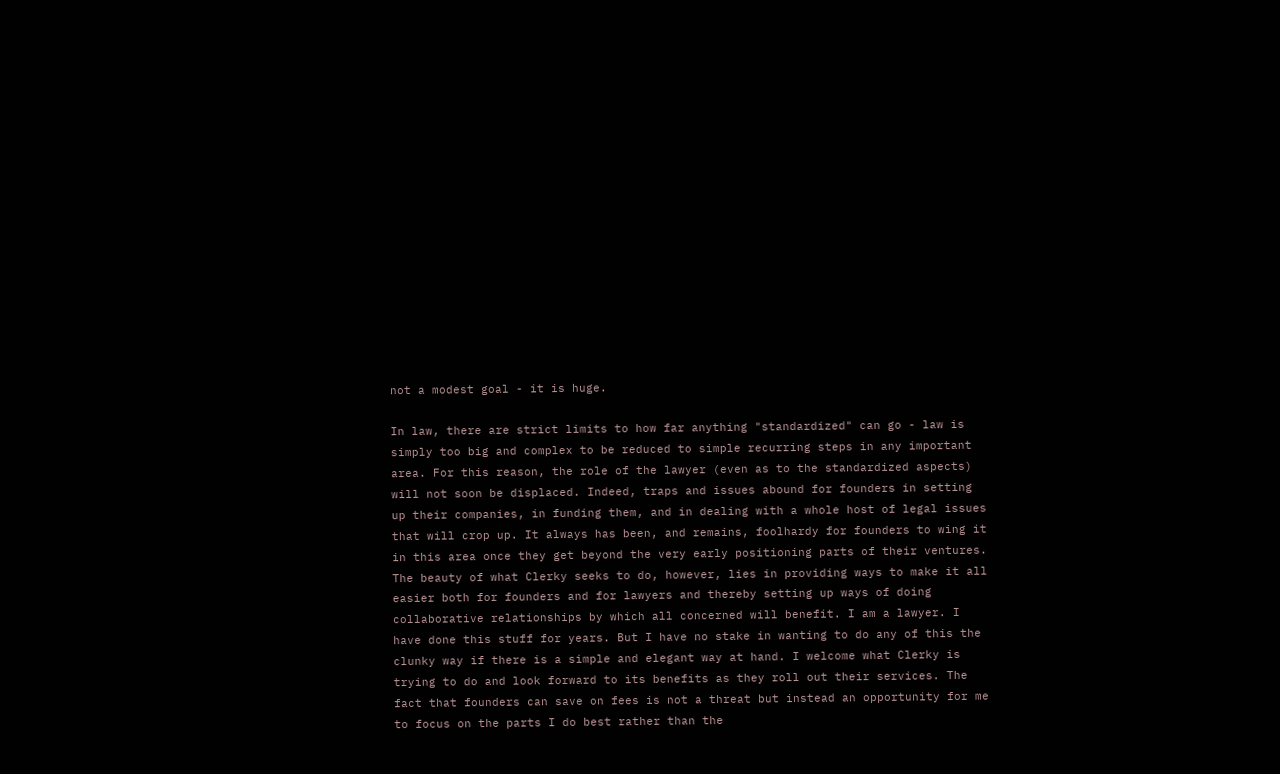not a modest goal - it is huge.

In law, there are strict limits to how far anything "standardized" can go - law is simply too big and complex to be reduced to simple recurring steps in any important area. For this reason, the role of the lawyer (even as to the standardized aspects) will not soon be displaced. Indeed, traps and issues abound for founders in setting up their companies, in funding them, and in dealing with a whole host of legal issues that will crop up. It always has been, and remains, foolhardy for founders to wing it in this area once they get beyond the very early positioning parts of their ventures. The beauty of what Clerky seeks to do, however, lies in providing ways to make it all easier both for founders and for lawyers and thereby setting up ways of doing collaborative relationships by which all concerned will benefit. I am a lawyer. I have done this stuff for years. But I have no stake in wanting to do any of this the clunky way if there is a simple and elegant way at hand. I welcome what Clerky is trying to do and look forward to its benefits as they roll out their services. The fact that founders can save on fees is not a threat but instead an opportunity for me to focus on the parts I do best rather than the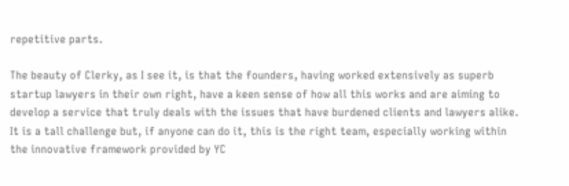repetitive parts.

The beauty of Clerky, as I see it, is that the founders, having worked extensively as superb startup lawyers in their own right, have a keen sense of how all this works and are aiming to develop a service that truly deals with the issues that have burdened clients and lawyers alike. It is a tall challenge but, if anyone can do it, this is the right team, especially working within the innovative framework provided by YC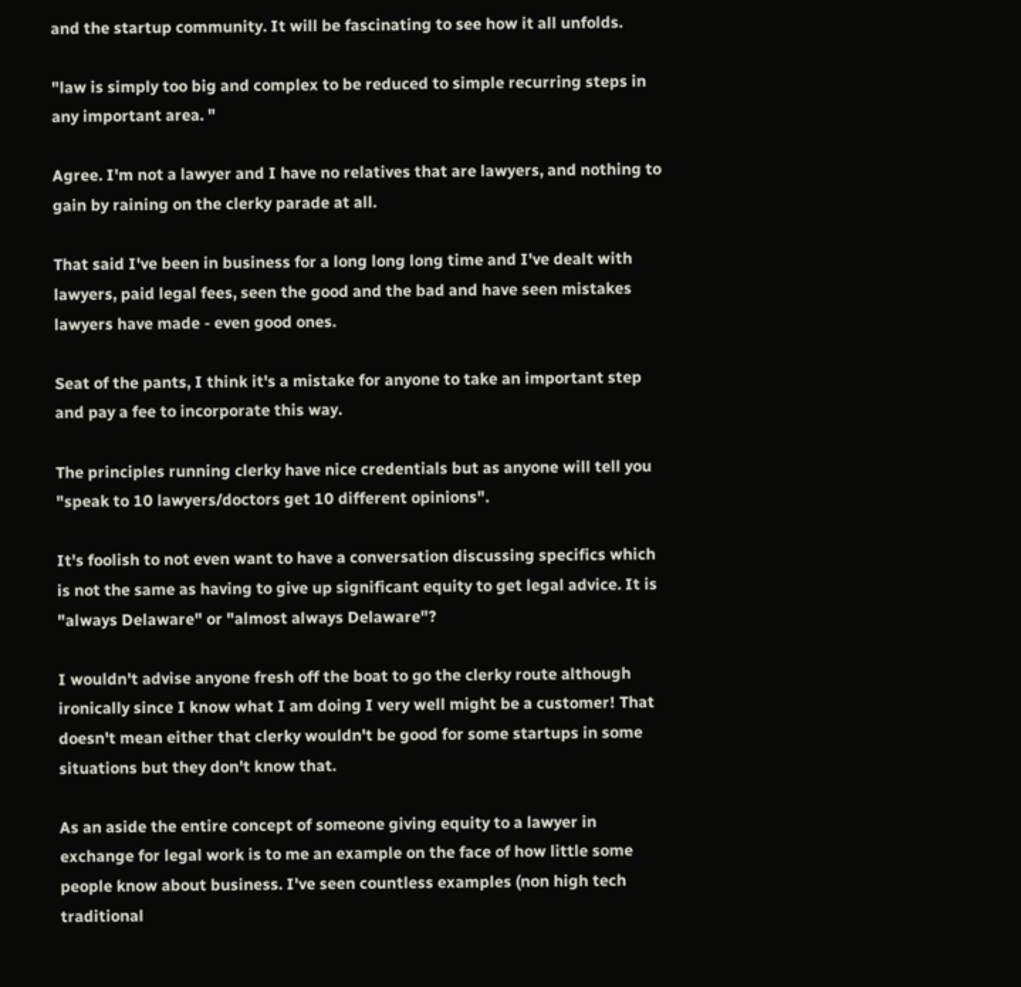and the startup community. It will be fascinating to see how it all unfolds.

"law is simply too big and complex to be reduced to simple recurring steps in any important area. "

Agree. I'm not a lawyer and I have no relatives that are lawyers, and nothing to gain by raining on the clerky parade at all.

That said I've been in business for a long long long time and I've dealt with lawyers, paid legal fees, seen the good and the bad and have seen mistakes lawyers have made - even good ones.

Seat of the pants, I think it's a mistake for anyone to take an important step and pay a fee to incorporate this way.

The principles running clerky have nice credentials but as anyone will tell you "speak to 10 lawyers/doctors get 10 different opinions".

It's foolish to not even want to have a conversation discussing specifics which is not the same as having to give up significant equity to get legal advice. It is "always Delaware" or "almost always Delaware"?

I wouldn't advise anyone fresh off the boat to go the clerky route although ironically since I know what I am doing I very well might be a customer! That doesn't mean either that clerky wouldn't be good for some startups in some situations but they don't know that.

As an aside the entire concept of someone giving equity to a lawyer in exchange for legal work is to me an example on the face of how little some people know about business. I've seen countless examples (non high tech traditional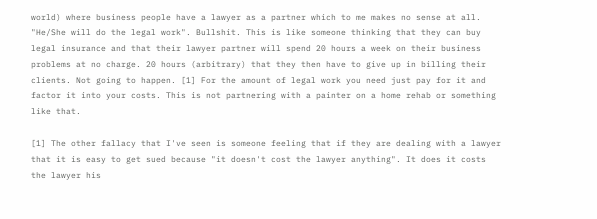world) where business people have a lawyer as a partner which to me makes no sense at all. "He/She will do the legal work". Bullshit. This is like someone thinking that they can buy legal insurance and that their lawyer partner will spend 20 hours a week on their business problems at no charge. 20 hours (arbitrary) that they then have to give up in billing their clients. Not going to happen. [1] For the amount of legal work you need just pay for it and factor it into your costs. This is not partnering with a painter on a home rehab or something like that.

[1] The other fallacy that I've seen is someone feeling that if they are dealing with a lawyer that it is easy to get sued because "it doesn't cost the lawyer anything". It does it costs the lawyer his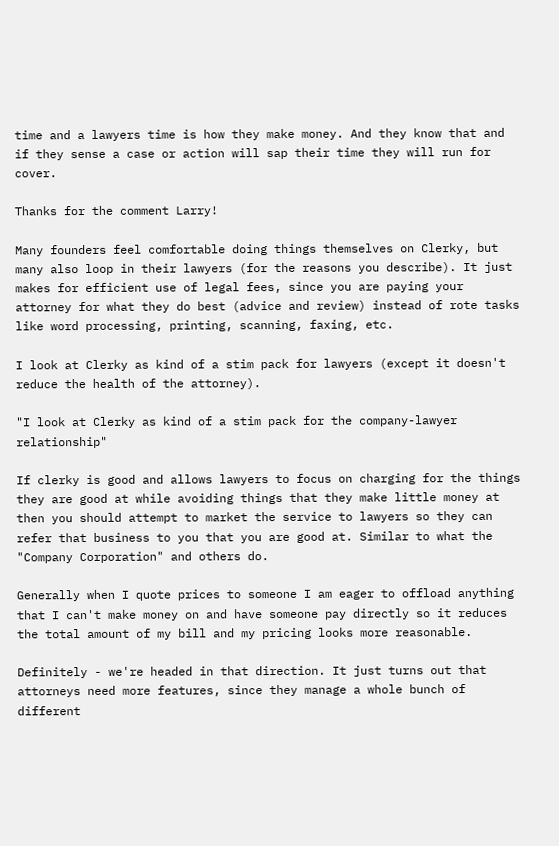time and a lawyers time is how they make money. And they know that and if they sense a case or action will sap their time they will run for cover.

Thanks for the comment Larry!

Many founders feel comfortable doing things themselves on Clerky, but many also loop in their lawyers (for the reasons you describe). It just makes for efficient use of legal fees, since you are paying your attorney for what they do best (advice and review) instead of rote tasks like word processing, printing, scanning, faxing, etc.

I look at Clerky as kind of a stim pack for lawyers (except it doesn't reduce the health of the attorney).

"I look at Clerky as kind of a stim pack for the company-lawyer relationship"

If clerky is good and allows lawyers to focus on charging for the things they are good at while avoiding things that they make little money at then you should attempt to market the service to lawyers so they can refer that business to you that you are good at. Similar to what the "Company Corporation" and others do.

Generally when I quote prices to someone I am eager to offload anything that I can't make money on and have someone pay directly so it reduces the total amount of my bill and my pricing looks more reasonable.

Definitely - we're headed in that direction. It just turns out that attorneys need more features, since they manage a whole bunch of different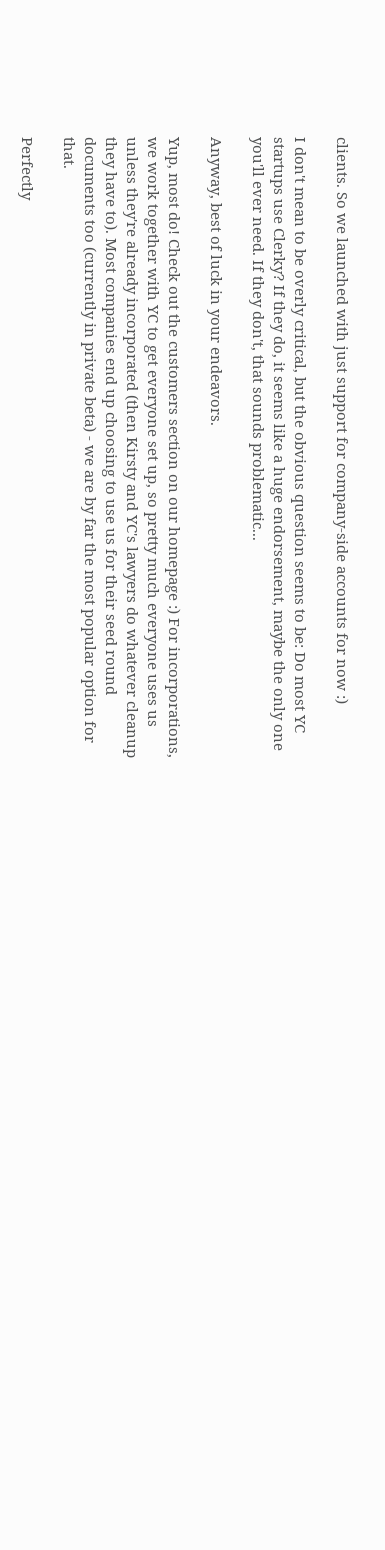clients. So we launched with just support for company-side accounts for now :)

I don't mean to be overly critical, but the obvious question seems to be: Do most YC startups use Clerky? If they do, it seems like a huge endorsement, maybe the only one you'll ever need. If they don't, that sounds problematic...

Anyway, best of luck in your endeavors.

Yup, most do! Check out the customers section on our homepage :) For incorporations, we work together with YC to get everyone set up, so pretty much everyone uses us unless they're already incorporated (then Kirsty and YC's lawyers do whatever cleanup they have to). Most companies end up choosing to use us for their seed round documents too (currently in private beta) - we are by far the most popular option for that.

Perfectly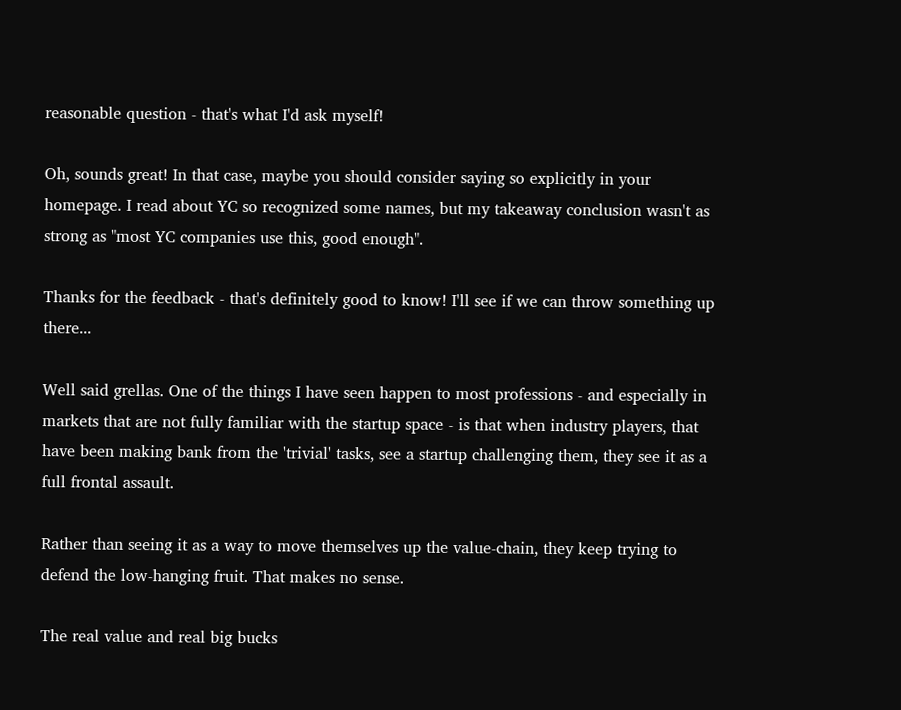reasonable question - that's what I'd ask myself!

Oh, sounds great! In that case, maybe you should consider saying so explicitly in your homepage. I read about YC so recognized some names, but my takeaway conclusion wasn't as strong as "most YC companies use this, good enough".

Thanks for the feedback - that's definitely good to know! I'll see if we can throw something up there...

Well said grellas. One of the things I have seen happen to most professions - and especially in markets that are not fully familiar with the startup space - is that when industry players, that have been making bank from the 'trivial' tasks, see a startup challenging them, they see it as a full frontal assault.

Rather than seeing it as a way to move themselves up the value-chain, they keep trying to defend the low-hanging fruit. That makes no sense.

The real value and real big bucks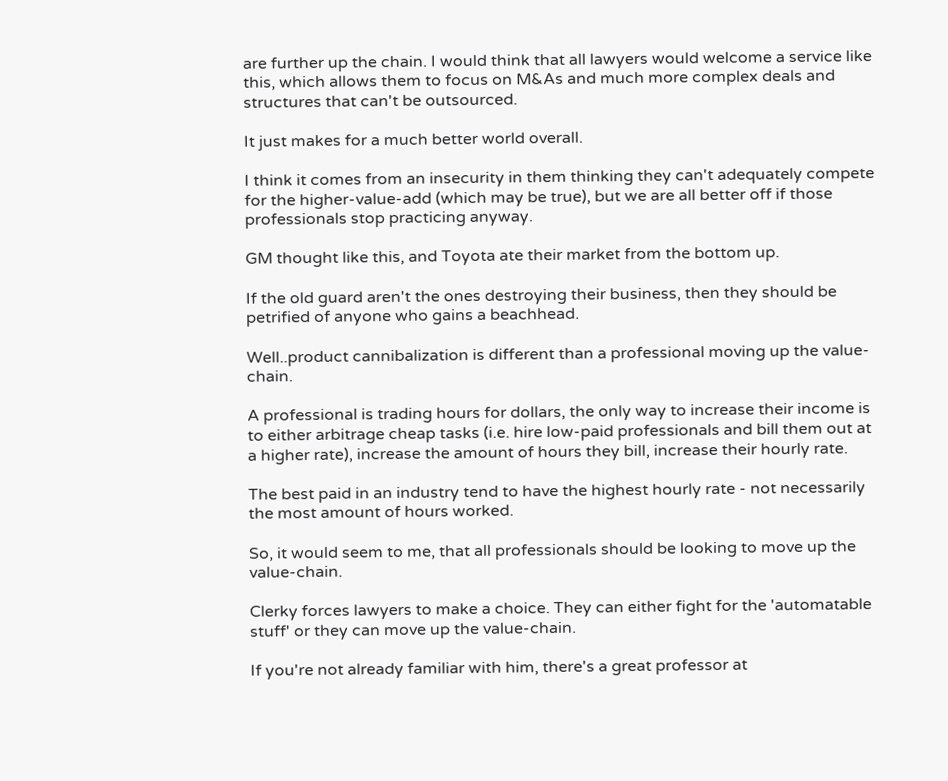are further up the chain. I would think that all lawyers would welcome a service like this, which allows them to focus on M&As and much more complex deals and structures that can't be outsourced.

It just makes for a much better world overall.

I think it comes from an insecurity in them thinking they can't adequately compete for the higher-value-add (which may be true), but we are all better off if those professionals stop practicing anyway.

GM thought like this, and Toyota ate their market from the bottom up.

If the old guard aren't the ones destroying their business, then they should be petrified of anyone who gains a beachhead.

Well..product cannibalization is different than a professional moving up the value-chain.

A professional is trading hours for dollars, the only way to increase their income is to either arbitrage cheap tasks (i.e. hire low-paid professionals and bill them out at a higher rate), increase the amount of hours they bill, increase their hourly rate.

The best paid in an industry tend to have the highest hourly rate - not necessarily the most amount of hours worked.

So, it would seem to me, that all professionals should be looking to move up the value-chain.

Clerky forces lawyers to make a choice. They can either fight for the 'automatable stuff' or they can move up the value-chain.

If you're not already familiar with him, there's a great professor at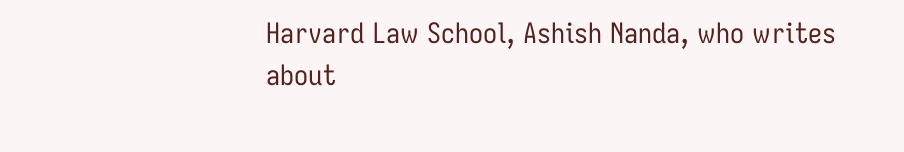Harvard Law School, Ashish Nanda, who writes about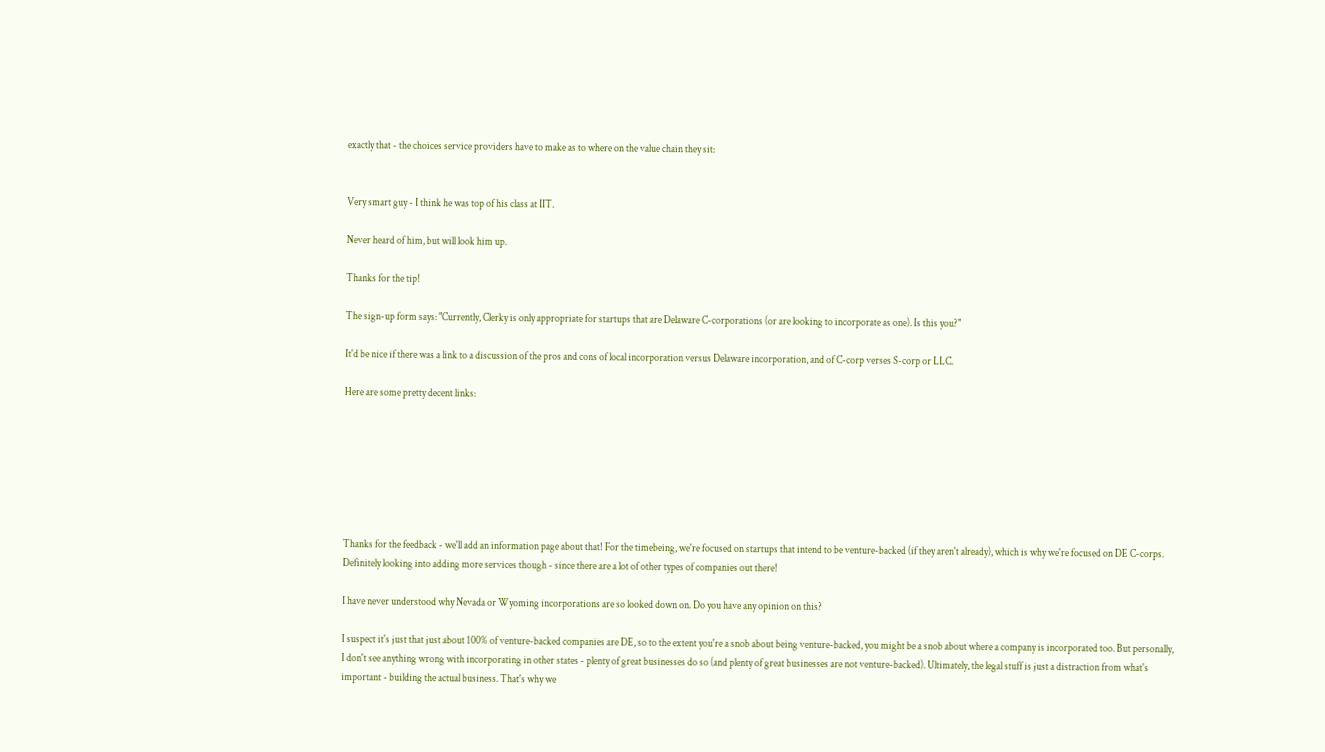exactly that - the choices service providers have to make as to where on the value chain they sit:


Very smart guy - I think he was top of his class at IIT.

Never heard of him, but will look him up.

Thanks for the tip!

The sign-up form says: "Currently, Clerky is only appropriate for startups that are Delaware C-corporations (or are looking to incorporate as one). Is this you?"

It'd be nice if there was a link to a discussion of the pros and cons of local incorporation versus Delaware incorporation, and of C-corp verses S-corp or LLC.

Here are some pretty decent links:







Thanks for the feedback - we'll add an information page about that! For the timebeing, we're focused on startups that intend to be venture-backed (if they aren't already), which is why we're focused on DE C-corps. Definitely looking into adding more services though - since there are a lot of other types of companies out there!

I have never understood why Nevada or Wyoming incorporations are so looked down on. Do you have any opinion on this?

I suspect it's just that just about 100% of venture-backed companies are DE, so to the extent you're a snob about being venture-backed, you might be a snob about where a company is incorporated too. But personally, I don't see anything wrong with incorporating in other states - plenty of great businesses do so (and plenty of great businesses are not venture-backed). Ultimately, the legal stuff is just a distraction from what's important - building the actual business. That's why we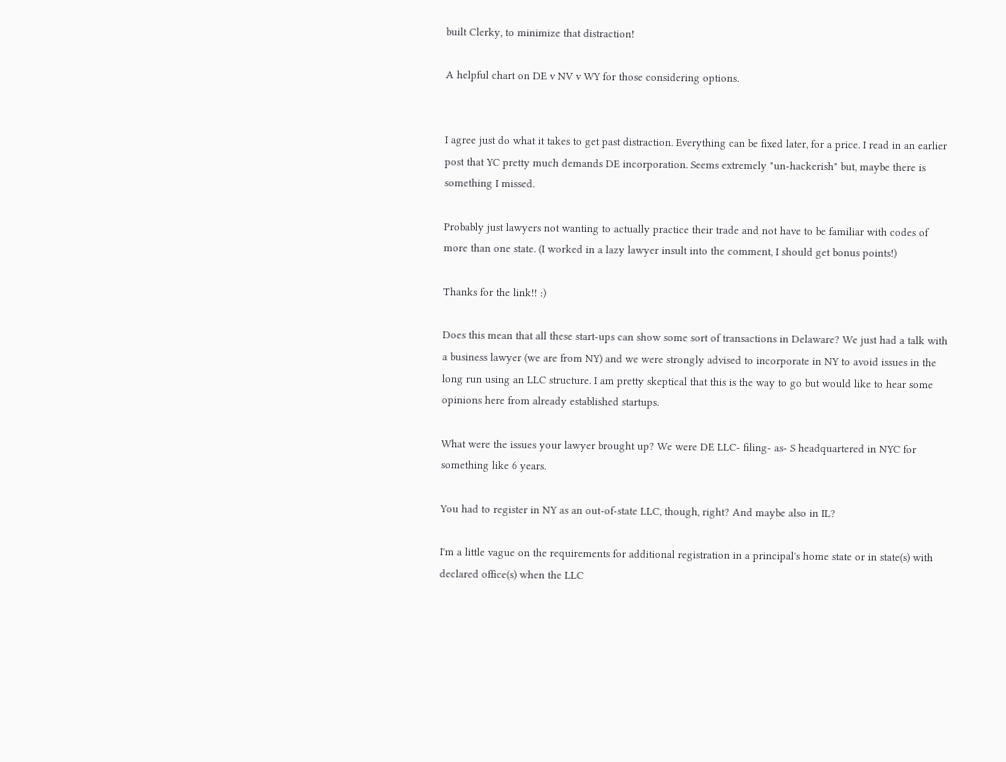built Clerky, to minimize that distraction!

A helpful chart on DE v NV v WY for those considering options.


I agree just do what it takes to get past distraction. Everything can be fixed later, for a price. I read in an earlier post that YC pretty much demands DE incorporation. Seems extremely "un-hackerish" but, maybe there is something I missed.

Probably just lawyers not wanting to actually practice their trade and not have to be familiar with codes of more than one state. (I worked in a lazy lawyer insult into the comment, I should get bonus points!)

Thanks for the link!! :)

Does this mean that all these start-ups can show some sort of transactions in Delaware? We just had a talk with a business lawyer (we are from NY) and we were strongly advised to incorporate in NY to avoid issues in the long run using an LLC structure. I am pretty skeptical that this is the way to go but would like to hear some opinions here from already established startups.

What were the issues your lawyer brought up? We were DE LLC- filing- as- S headquartered in NYC for something like 6 years.

You had to register in NY as an out-of-state LLC, though, right? And maybe also in IL?

I'm a little vague on the requirements for additional registration in a principal's home state or in state(s) with declared office(s) when the LLC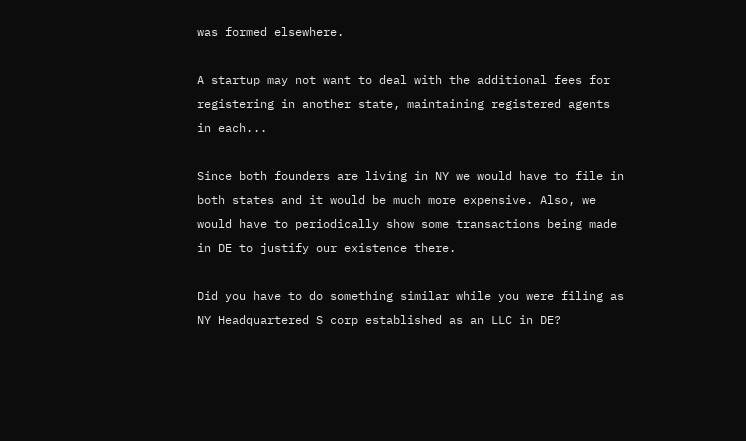was formed elsewhere.

A startup may not want to deal with the additional fees for registering in another state, maintaining registered agents in each...

Since both founders are living in NY we would have to file in both states and it would be much more expensive. Also, we would have to periodically show some transactions being made in DE to justify our existence there.

Did you have to do something similar while you were filing as NY Headquartered S corp established as an LLC in DE?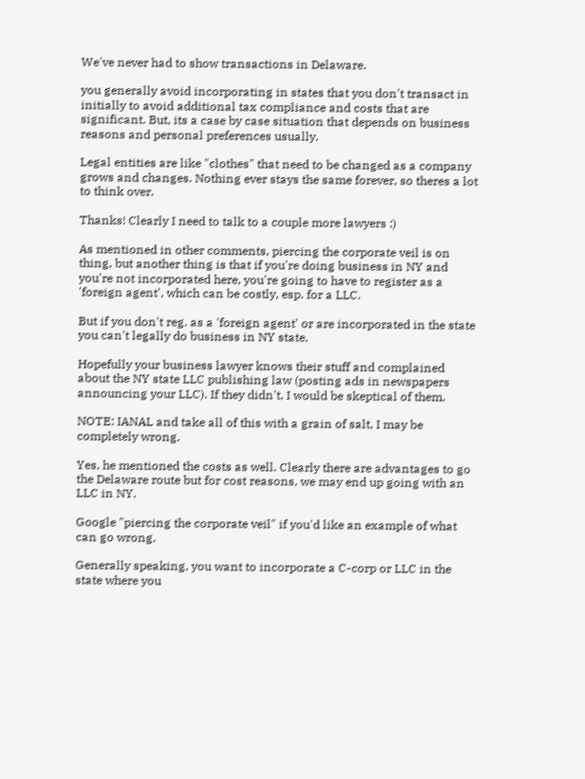We've never had to show transactions in Delaware.

you generally avoid incorporating in states that you don't transact in initially to avoid additional tax compliance and costs that are significant. But, its a case by case situation that depends on business reasons and personal preferences usually.

Legal entities are like "clothes" that need to be changed as a company grows and changes. Nothing ever stays the same forever, so theres a lot to think over.

Thanks! Clearly I need to talk to a couple more lawyers :)

As mentioned in other comments, piercing the corporate veil is on thing, but another thing is that if you're doing business in NY and you're not incorporated here, you're going to have to register as a 'foreign agent', which can be costly, esp. for a LLC.

But if you don't reg. as a 'foreign agent' or are incorporated in the state you can't legally do business in NY state.

Hopefully your business lawyer knows their stuff and complained about the NY state LLC publishing law (posting ads in newspapers announcing your LLC). If they didn't, I would be skeptical of them.

NOTE: IANAL and take all of this with a grain of salt, I may be completely wrong.

Yes, he mentioned the costs as well. Clearly there are advantages to go the Delaware route but for cost reasons, we may end up going with an LLC in NY.

Google "piercing the corporate veil" if you'd like an example of what can go wrong.

Generally speaking, you want to incorporate a C-corp or LLC in the state where you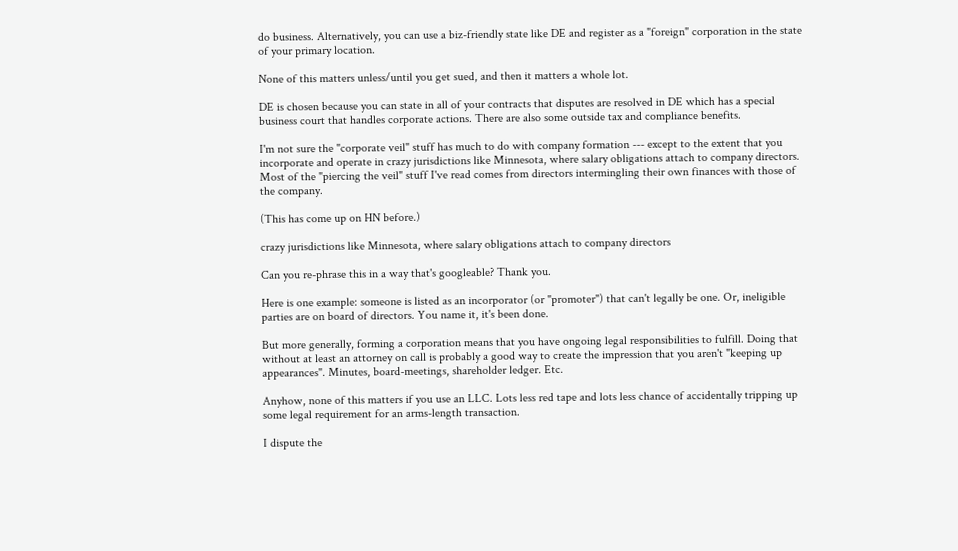do business. Alternatively, you can use a biz-friendly state like DE and register as a "foreign" corporation in the state of your primary location.

None of this matters unless/until you get sued, and then it matters a whole lot.

DE is chosen because you can state in all of your contracts that disputes are resolved in DE which has a special business court that handles corporate actions. There are also some outside tax and compliance benefits.

I'm not sure the "corporate veil" stuff has much to do with company formation --- except to the extent that you incorporate and operate in crazy jurisdictions like Minnesota, where salary obligations attach to company directors. Most of the "piercing the veil" stuff I've read comes from directors intermingling their own finances with those of the company.

(This has come up on HN before.)

crazy jurisdictions like Minnesota, where salary obligations attach to company directors

Can you re-phrase this in a way that's googleable? Thank you.

Here is one example: someone is listed as an incorporator (or "promoter") that can't legally be one. Or, ineligible parties are on board of directors. You name it, it's been done.

But more generally, forming a corporation means that you have ongoing legal responsibilities to fulfill. Doing that without at least an attorney on call is probably a good way to create the impression that you aren't "keeping up appearances". Minutes, board-meetings, shareholder ledger. Etc.

Anyhow, none of this matters if you use an LLC. Lots less red tape and lots less chance of accidentally tripping up some legal requirement for an arms-length transaction.

I dispute the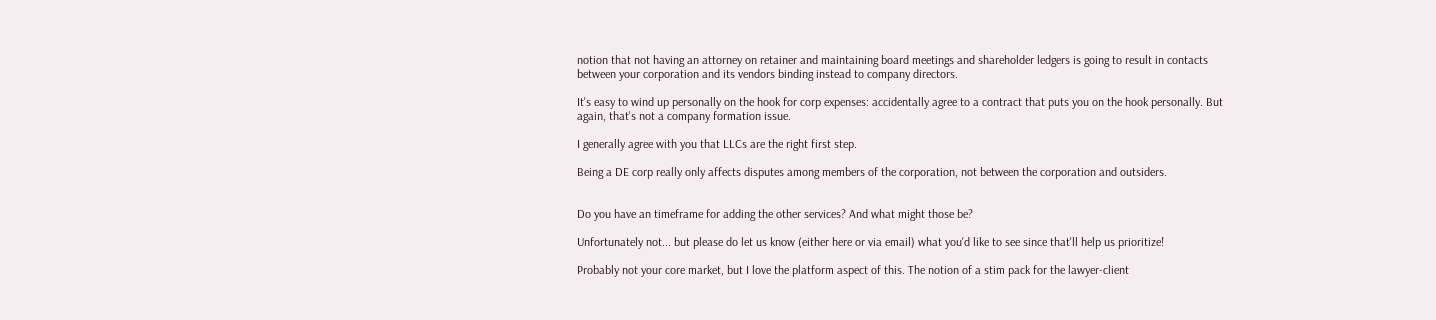notion that not having an attorney on retainer and maintaining board meetings and shareholder ledgers is going to result in contacts between your corporation and its vendors binding instead to company directors.

It's easy to wind up personally on the hook for corp expenses: accidentally agree to a contract that puts you on the hook personally. But again, that's not a company formation issue.

I generally agree with you that LLCs are the right first step.

Being a DE corp really only affects disputes among members of the corporation, not between the corporation and outsiders.


Do you have an timeframe for adding the other services? And what might those be?

Unfortunately not... but please do let us know (either here or via email) what you'd like to see since that'll help us prioritize!

Probably not your core market, but I love the platform aspect of this. The notion of a stim pack for the lawyer-client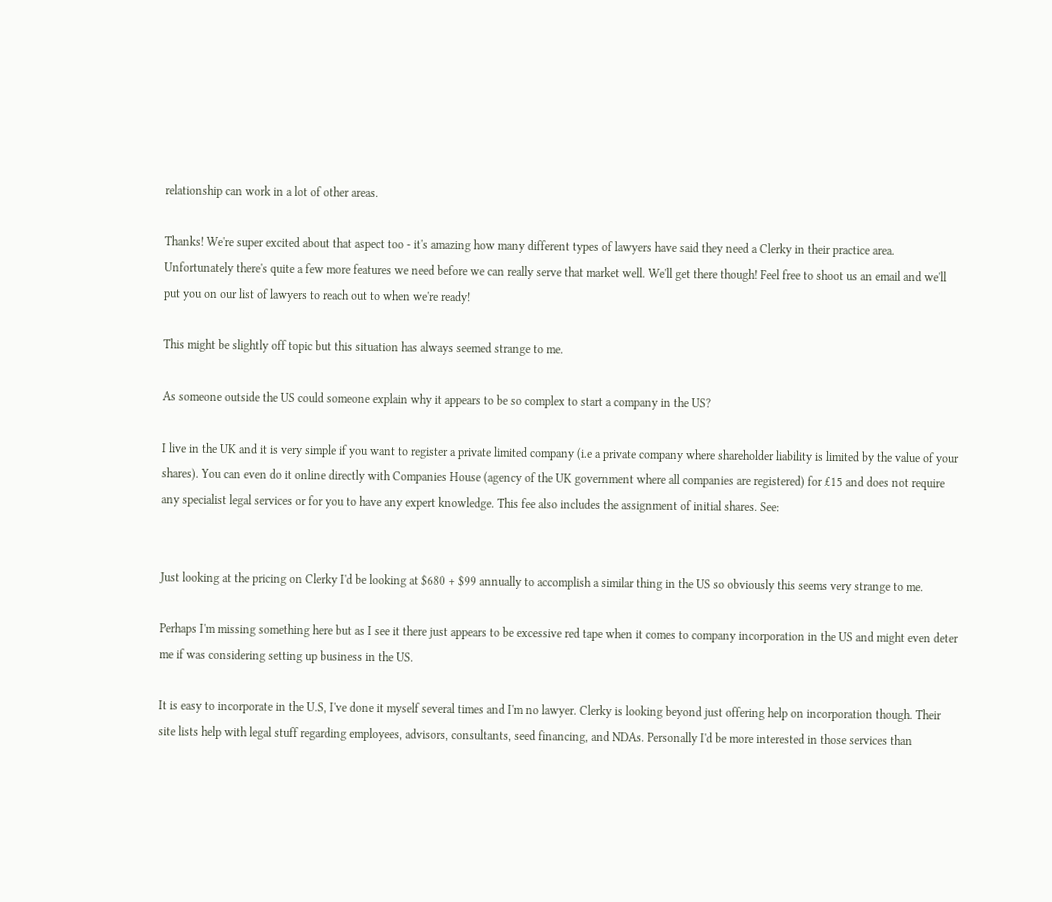relationship can work in a lot of other areas.

Thanks! We're super excited about that aspect too - it's amazing how many different types of lawyers have said they need a Clerky in their practice area. Unfortunately there's quite a few more features we need before we can really serve that market well. We'll get there though! Feel free to shoot us an email and we'll put you on our list of lawyers to reach out to when we're ready!

This might be slightly off topic but this situation has always seemed strange to me.

As someone outside the US could someone explain why it appears to be so complex to start a company in the US?

I live in the UK and it is very simple if you want to register a private limited company (i.e a private company where shareholder liability is limited by the value of your shares). You can even do it online directly with Companies House (agency of the UK government where all companies are registered) for £15 and does not require any specialist legal services or for you to have any expert knowledge. This fee also includes the assignment of initial shares. See:


Just looking at the pricing on Clerky I'd be looking at $680 + $99 annually to accomplish a similar thing in the US so obviously this seems very strange to me.

Perhaps I'm missing something here but as I see it there just appears to be excessive red tape when it comes to company incorporation in the US and might even deter me if was considering setting up business in the US.

It is easy to incorporate in the U.S, I've done it myself several times and I'm no lawyer. Clerky is looking beyond just offering help on incorporation though. Their site lists help with legal stuff regarding employees, advisors, consultants, seed financing, and NDAs. Personally I'd be more interested in those services than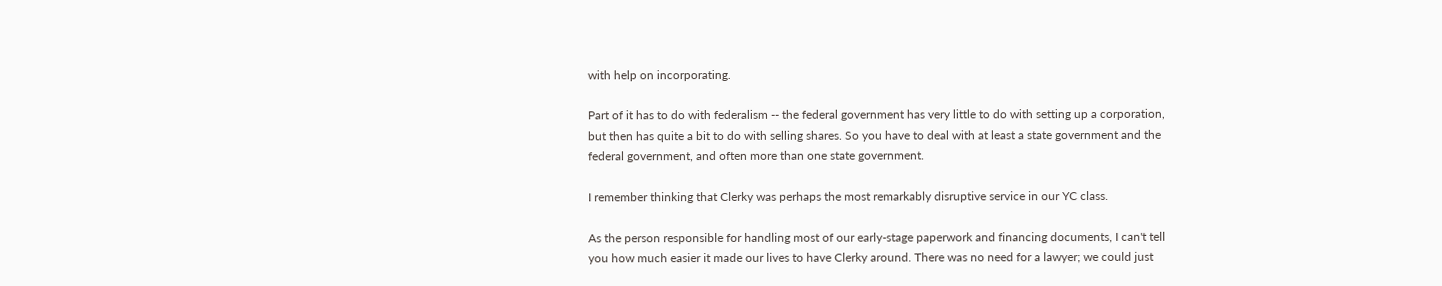with help on incorporating.

Part of it has to do with federalism -- the federal government has very little to do with setting up a corporation, but then has quite a bit to do with selling shares. So you have to deal with at least a state government and the federal government, and often more than one state government.

I remember thinking that Clerky was perhaps the most remarkably disruptive service in our YC class.

As the person responsible for handling most of our early-stage paperwork and financing documents, I can't tell you how much easier it made our lives to have Clerky around. There was no need for a lawyer; we could just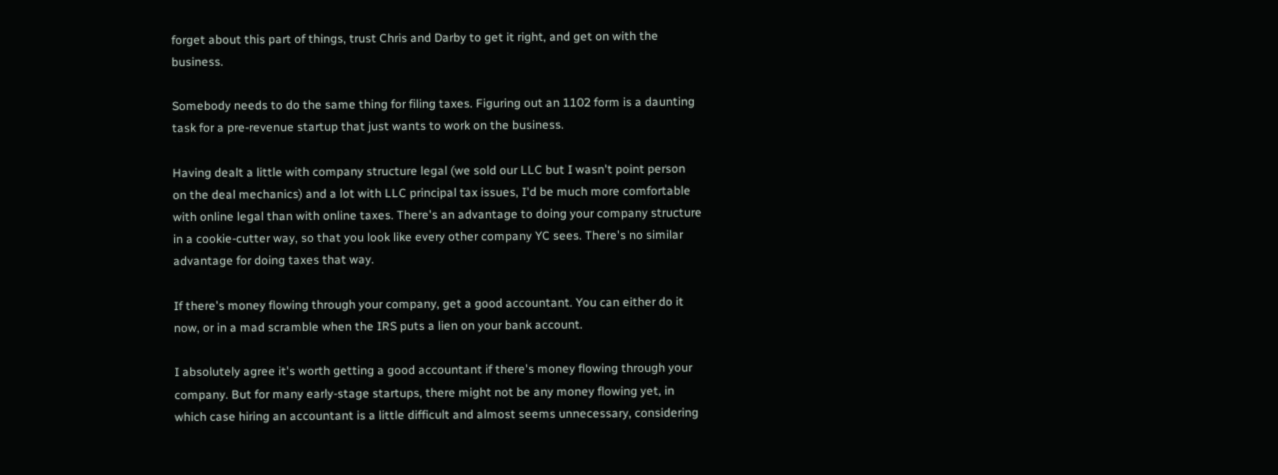forget about this part of things, trust Chris and Darby to get it right, and get on with the business.

Somebody needs to do the same thing for filing taxes. Figuring out an 1102 form is a daunting task for a pre-revenue startup that just wants to work on the business.

Having dealt a little with company structure legal (we sold our LLC but I wasn't point person on the deal mechanics) and a lot with LLC principal tax issues, I'd be much more comfortable with online legal than with online taxes. There's an advantage to doing your company structure in a cookie-cutter way, so that you look like every other company YC sees. There's no similar advantage for doing taxes that way.

If there's money flowing through your company, get a good accountant. You can either do it now, or in a mad scramble when the IRS puts a lien on your bank account.

I absolutely agree it's worth getting a good accountant if there's money flowing through your company. But for many early-stage startups, there might not be any money flowing yet, in which case hiring an accountant is a little difficult and almost seems unnecessary, considering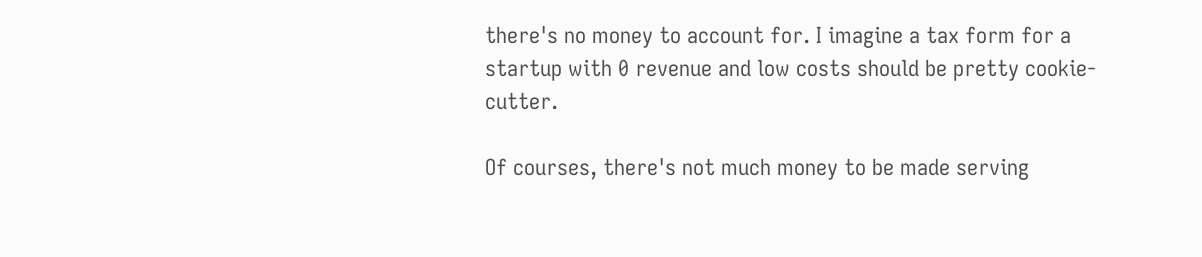there's no money to account for. I imagine a tax form for a startup with 0 revenue and low costs should be pretty cookie-cutter.

Of courses, there's not much money to be made serving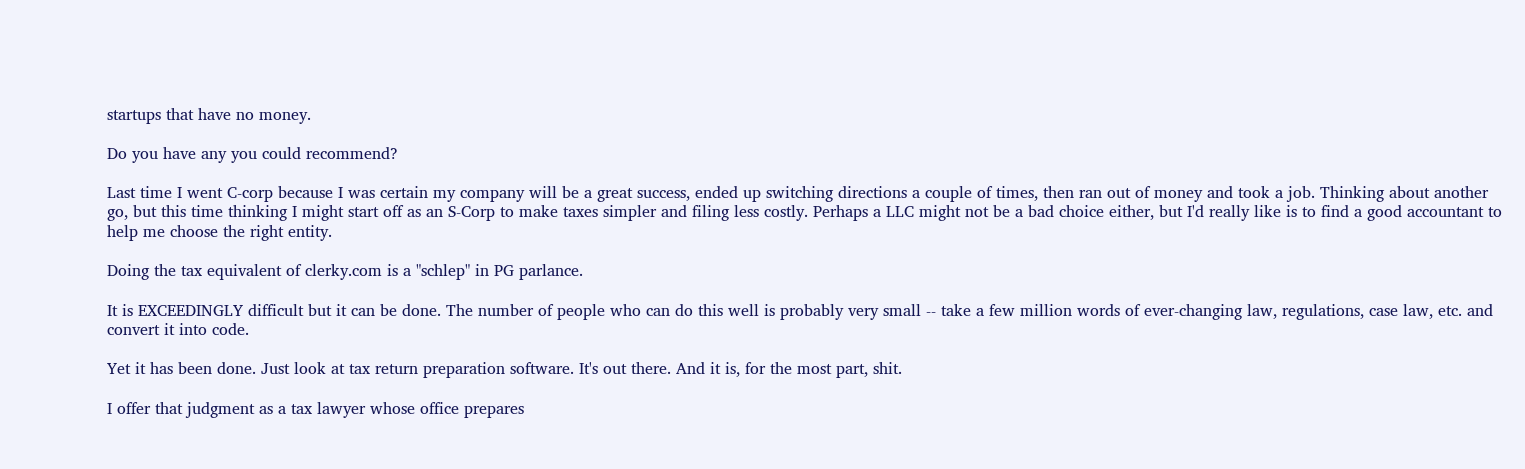startups that have no money.

Do you have any you could recommend?

Last time I went C-corp because I was certain my company will be a great success, ended up switching directions a couple of times, then ran out of money and took a job. Thinking about another go, but this time thinking I might start off as an S-Corp to make taxes simpler and filing less costly. Perhaps a LLC might not be a bad choice either, but I'd really like is to find a good accountant to help me choose the right entity.

Doing the tax equivalent of clerky.com is a "schlep" in PG parlance.

It is EXCEEDINGLY difficult but it can be done. The number of people who can do this well is probably very small -- take a few million words of ever-changing law, regulations, case law, etc. and convert it into code.

Yet it has been done. Just look at tax return preparation software. It's out there. And it is, for the most part, shit.

I offer that judgment as a tax lawyer whose office prepares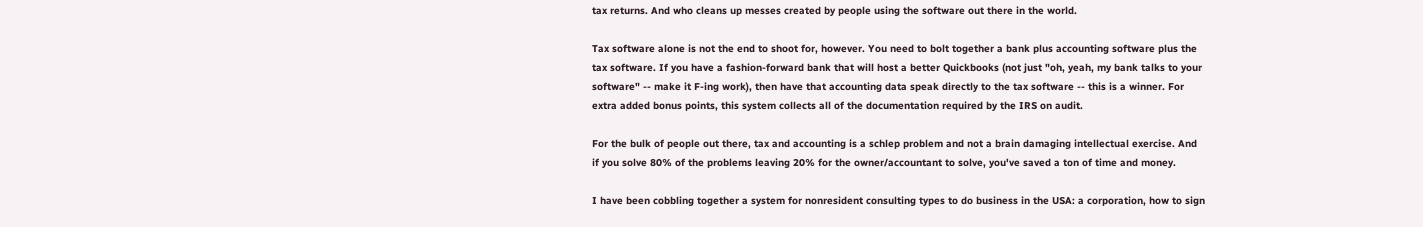tax returns. And who cleans up messes created by people using the software out there in the world.

Tax software alone is not the end to shoot for, however. You need to bolt together a bank plus accounting software plus the tax software. If you have a fashion-forward bank that will host a better Quickbooks (not just "oh, yeah, my bank talks to your software" -- make it F-ing work), then have that accounting data speak directly to the tax software -- this is a winner. For extra added bonus points, this system collects all of the documentation required by the IRS on audit.

For the bulk of people out there, tax and accounting is a schlep problem and not a brain damaging intellectual exercise. And if you solve 80% of the problems leaving 20% for the owner/accountant to solve, you've saved a ton of time and money.

I have been cobbling together a system for nonresident consulting types to do business in the USA: a corporation, how to sign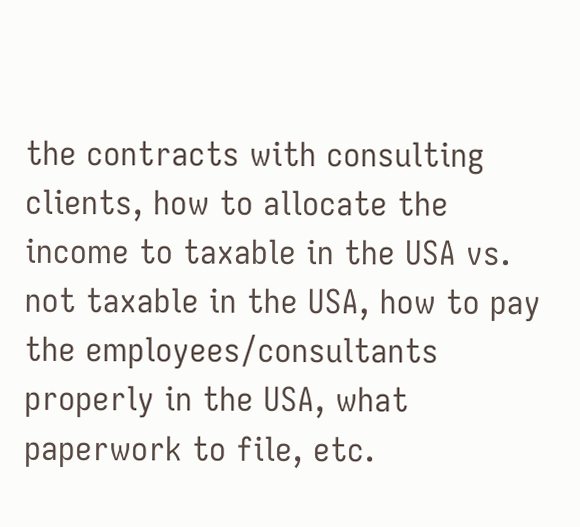the contracts with consulting clients, how to allocate the income to taxable in the USA vs. not taxable in the USA, how to pay the employees/consultants properly in the USA, what paperwork to file, etc.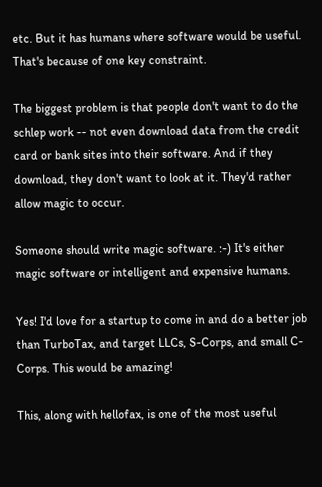etc. But it has humans where software would be useful. That's because of one key constraint.

The biggest problem is that people don't want to do the schlep work -- not even download data from the credit card or bank sites into their software. And if they download, they don't want to look at it. They'd rather allow magic to occur.

Someone should write magic software. :-) It's either magic software or intelligent and expensive humans.

Yes! I'd love for a startup to come in and do a better job than TurboTax, and target LLCs, S-Corps, and small C-Corps. This would be amazing!

This, along with hellofax, is one of the most useful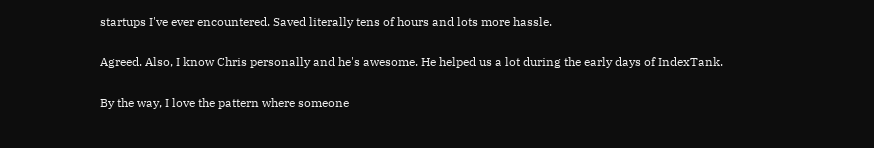startups I've ever encountered. Saved literally tens of hours and lots more hassle.

Agreed. Also, I know Chris personally and he's awesome. He helped us a lot during the early days of IndexTank.

By the way, I love the pattern where someone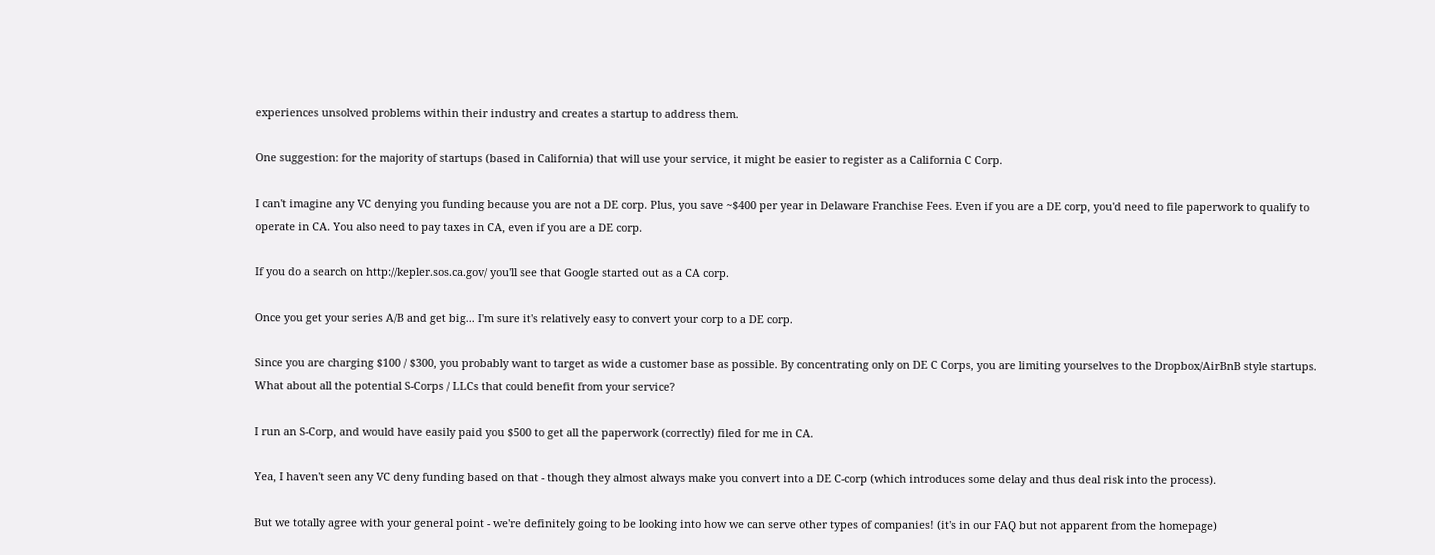experiences unsolved problems within their industry and creates a startup to address them.

One suggestion: for the majority of startups (based in California) that will use your service, it might be easier to register as a California C Corp.

I can't imagine any VC denying you funding because you are not a DE corp. Plus, you save ~$400 per year in Delaware Franchise Fees. Even if you are a DE corp, you'd need to file paperwork to qualify to operate in CA. You also need to pay taxes in CA, even if you are a DE corp.

If you do a search on http://kepler.sos.ca.gov/ you'll see that Google started out as a CA corp.

Once you get your series A/B and get big... I'm sure it's relatively easy to convert your corp to a DE corp.

Since you are charging $100 / $300, you probably want to target as wide a customer base as possible. By concentrating only on DE C Corps, you are limiting yourselves to the Dropbox/AirBnB style startups. What about all the potential S-Corps / LLCs that could benefit from your service?

I run an S-Corp, and would have easily paid you $500 to get all the paperwork (correctly) filed for me in CA.

Yea, I haven't seen any VC deny funding based on that - though they almost always make you convert into a DE C-corp (which introduces some delay and thus deal risk into the process).

But we totally agree with your general point - we're definitely going to be looking into how we can serve other types of companies! (it's in our FAQ but not apparent from the homepage)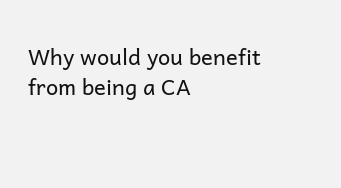Why would you benefit from being a CA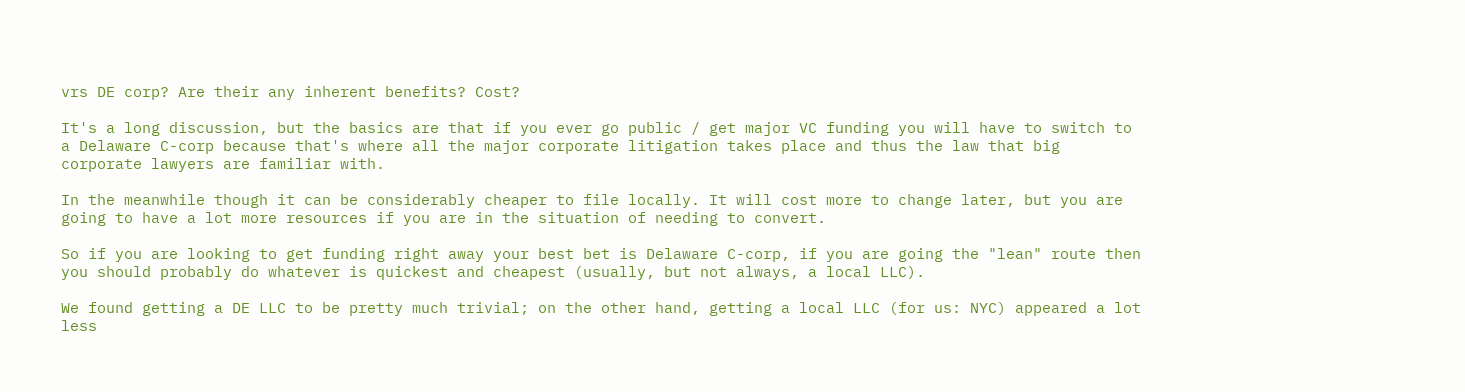vrs DE corp? Are their any inherent benefits? Cost?

It's a long discussion, but the basics are that if you ever go public / get major VC funding you will have to switch to a Delaware C-corp because that's where all the major corporate litigation takes place and thus the law that big corporate lawyers are familiar with.

In the meanwhile though it can be considerably cheaper to file locally. It will cost more to change later, but you are going to have a lot more resources if you are in the situation of needing to convert.

So if you are looking to get funding right away your best bet is Delaware C-corp, if you are going the "lean" route then you should probably do whatever is quickest and cheapest (usually, but not always, a local LLC).

We found getting a DE LLC to be pretty much trivial; on the other hand, getting a local LLC (for us: NYC) appeared a lot less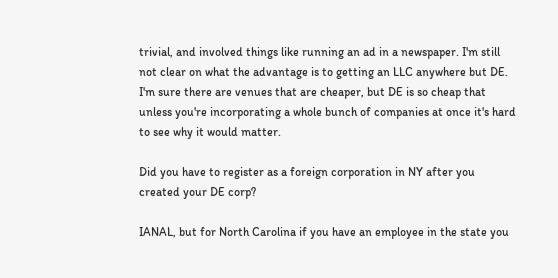trivial, and involved things like running an ad in a newspaper. I'm still not clear on what the advantage is to getting an LLC anywhere but DE. I'm sure there are venues that are cheaper, but DE is so cheap that unless you're incorporating a whole bunch of companies at once it's hard to see why it would matter.

Did you have to register as a foreign corporation in NY after you created your DE corp?

IANAL, but for North Carolina if you have an employee in the state you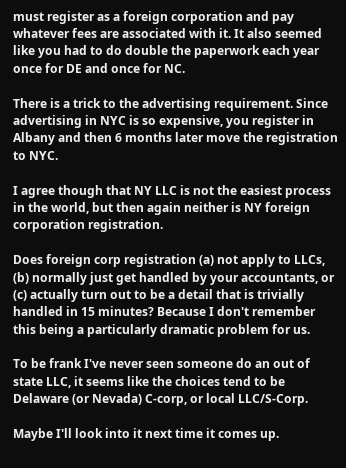must register as a foreign corporation and pay whatever fees are associated with it. It also seemed like you had to do double the paperwork each year once for DE and once for NC.

There is a trick to the advertising requirement. Since advertising in NYC is so expensive, you register in Albany and then 6 months later move the registration to NYC.

I agree though that NY LLC is not the easiest process in the world, but then again neither is NY foreign corporation registration.

Does foreign corp registration (a) not apply to LLCs, (b) normally just get handled by your accountants, or (c) actually turn out to be a detail that is trivially handled in 15 minutes? Because I don't remember this being a particularly dramatic problem for us.

To be frank I've never seen someone do an out of state LLC, it seems like the choices tend to be Delaware (or Nevada) C-corp, or local LLC/S-Corp.

Maybe I'll look into it next time it comes up.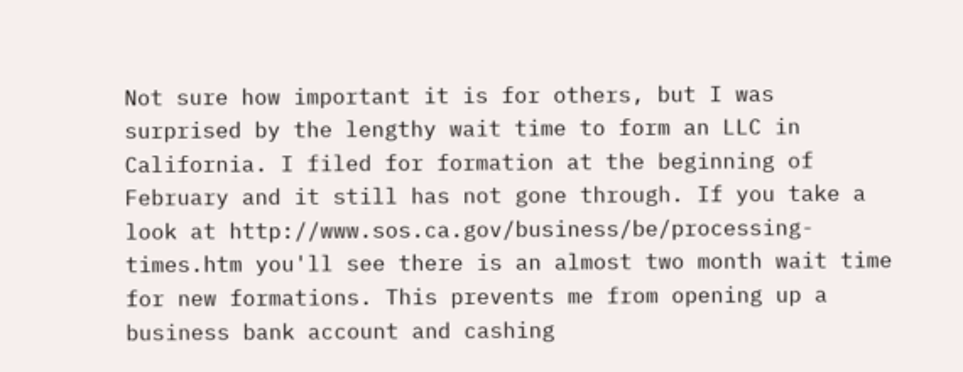Not sure how important it is for others, but I was surprised by the lengthy wait time to form an LLC in California. I filed for formation at the beginning of February and it still has not gone through. If you take a look at http://www.sos.ca.gov/business/be/processing-times.htm you'll see there is an almost two month wait time for new formations. This prevents me from opening up a business bank account and cashing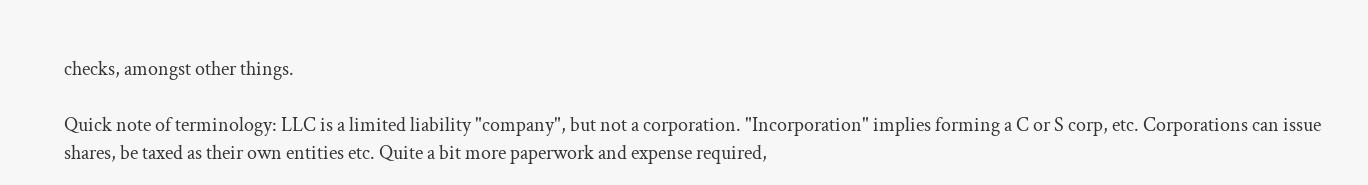checks, amongst other things.

Quick note of terminology: LLC is a limited liability "company", but not a corporation. "Incorporation" implies forming a C or S corp, etc. Corporations can issue shares, be taxed as their own entities etc. Quite a bit more paperwork and expense required,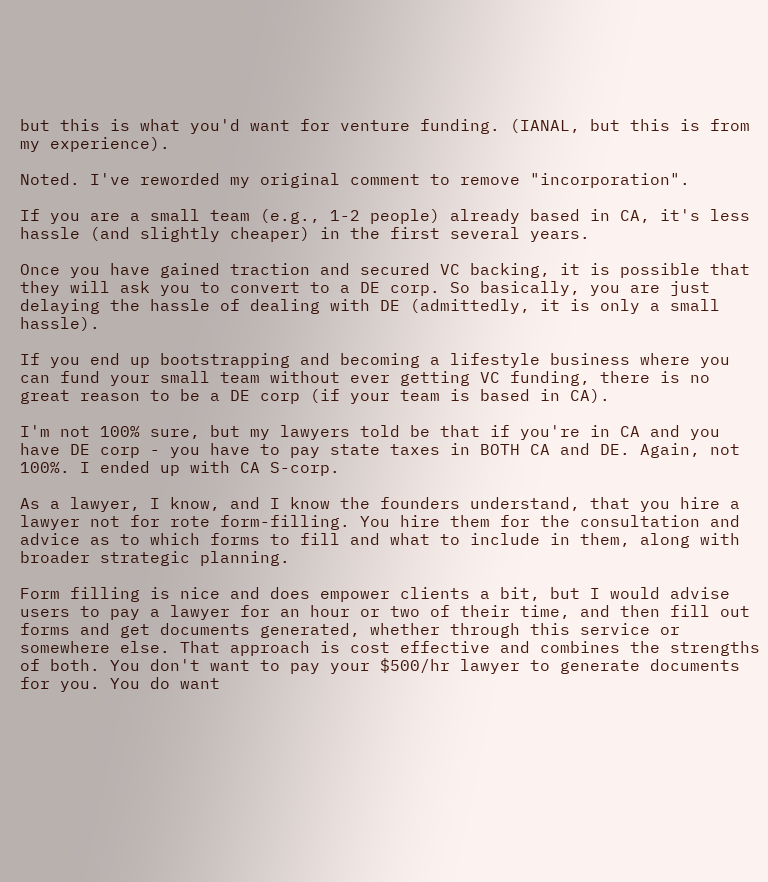but this is what you'd want for venture funding. (IANAL, but this is from my experience).

Noted. I've reworded my original comment to remove "incorporation".

If you are a small team (e.g., 1-2 people) already based in CA, it's less hassle (and slightly cheaper) in the first several years.

Once you have gained traction and secured VC backing, it is possible that they will ask you to convert to a DE corp. So basically, you are just delaying the hassle of dealing with DE (admittedly, it is only a small hassle).

If you end up bootstrapping and becoming a lifestyle business where you can fund your small team without ever getting VC funding, there is no great reason to be a DE corp (if your team is based in CA).

I'm not 100% sure, but my lawyers told be that if you're in CA and you have DE corp - you have to pay state taxes in BOTH CA and DE. Again, not 100%. I ended up with CA S-corp.

As a lawyer, I know, and I know the founders understand, that you hire a lawyer not for rote form-filling. You hire them for the consultation and advice as to which forms to fill and what to include in them, along with broader strategic planning.

Form filling is nice and does empower clients a bit, but I would advise users to pay a lawyer for an hour or two of their time, and then fill out forms and get documents generated, whether through this service or somewhere else. That approach is cost effective and combines the strengths of both. You don't want to pay your $500/hr lawyer to generate documents for you. You do want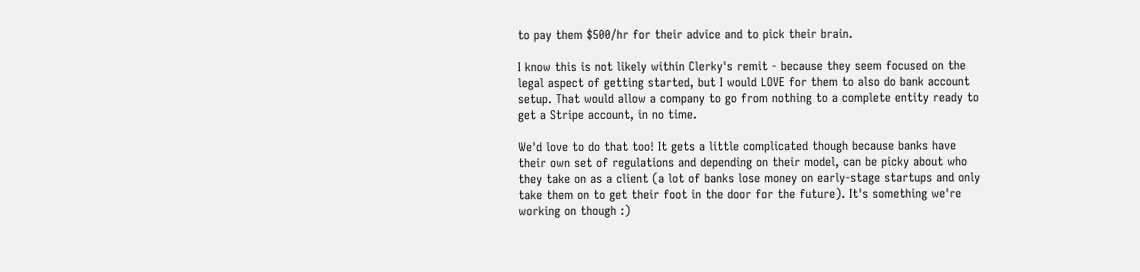to pay them $500/hr for their advice and to pick their brain.

I know this is not likely within Clerky's remit - because they seem focused on the legal aspect of getting started, but I would LOVE for them to also do bank account setup. That would allow a company to go from nothing to a complete entity ready to get a Stripe account, in no time.

We'd love to do that too! It gets a little complicated though because banks have their own set of regulations and depending on their model, can be picky about who they take on as a client (a lot of banks lose money on early-stage startups and only take them on to get their foot in the door for the future). It's something we're working on though :)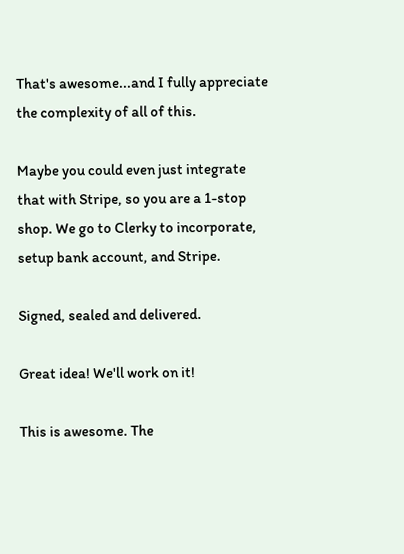That's awesome...and I fully appreciate the complexity of all of this.

Maybe you could even just integrate that with Stripe, so you are a 1-stop shop. We go to Clerky to incorporate, setup bank account, and Stripe.

Signed, sealed and delivered.

Great idea! We'll work on it!

This is awesome. The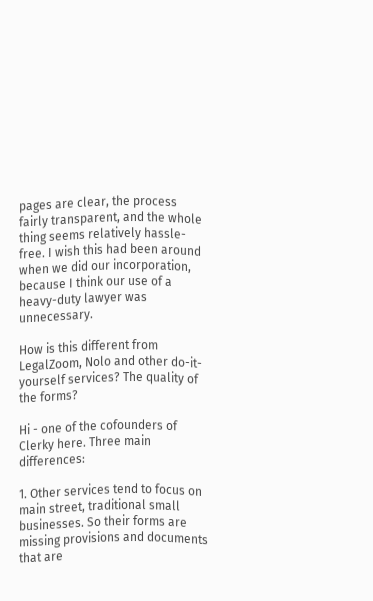pages are clear, the process fairly transparent, and the whole thing seems relatively hassle-free. I wish this had been around when we did our incorporation, because I think our use of a heavy-duty lawyer was unnecessary.

How is this different from LegalZoom, Nolo and other do-it-yourself services? The quality of the forms?

Hi - one of the cofounders of Clerky here. Three main differences:

1. Other services tend to focus on main street, traditional small businesses. So their forms are missing provisions and documents that are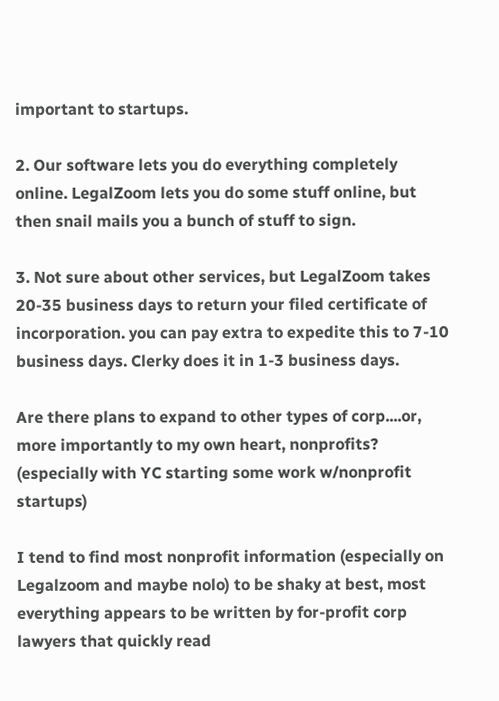important to startups.

2. Our software lets you do everything completely online. LegalZoom lets you do some stuff online, but then snail mails you a bunch of stuff to sign.

3. Not sure about other services, but LegalZoom takes 20-35 business days to return your filed certificate of incorporation. you can pay extra to expedite this to 7-10 business days. Clerky does it in 1-3 business days.

Are there plans to expand to other types of corp....or, more importantly to my own heart, nonprofits? (especially with YC starting some work w/nonprofit startups)

I tend to find most nonprofit information (especially on Legalzoom and maybe nolo) to be shaky at best, most everything appears to be written by for-profit corp lawyers that quickly read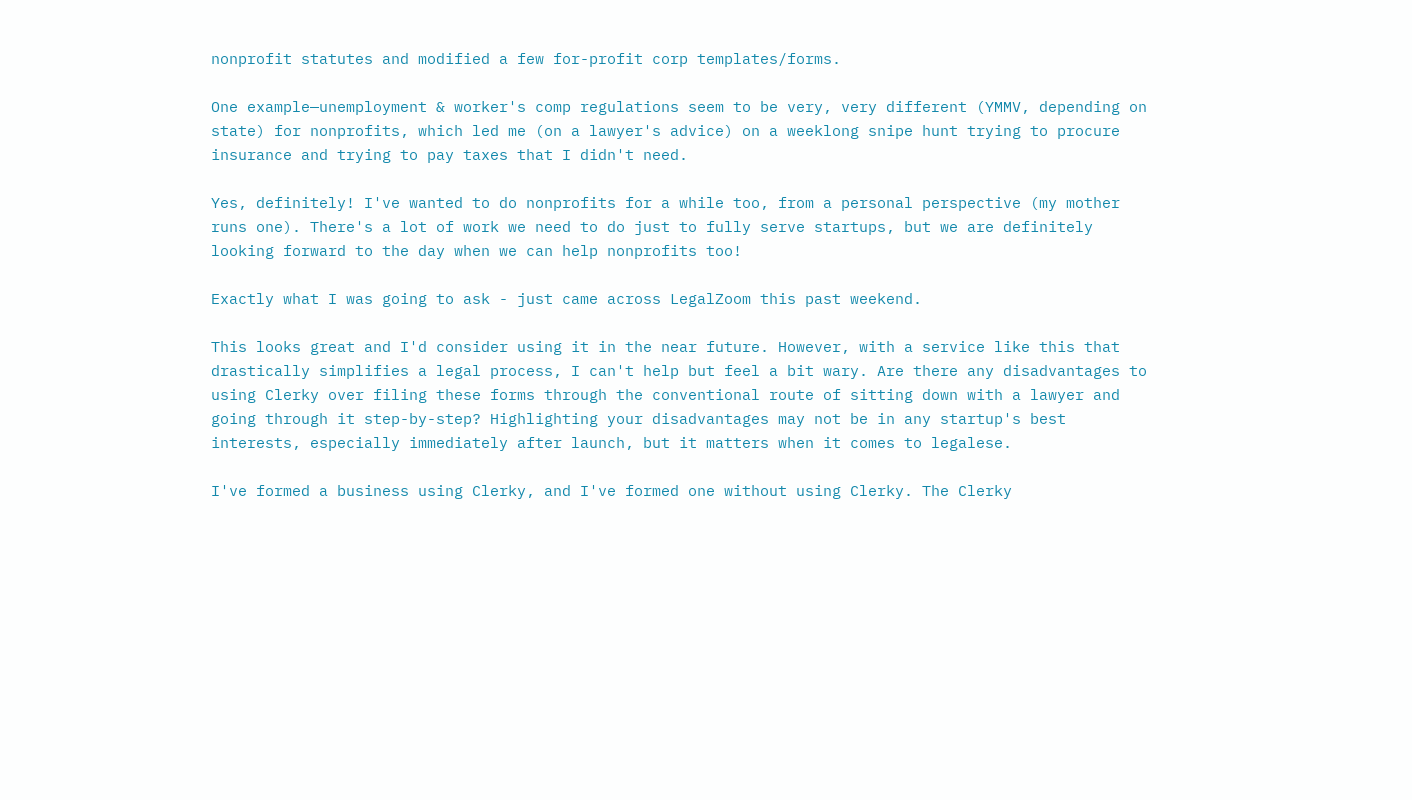nonprofit statutes and modified a few for-profit corp templates/forms.

One example—unemployment & worker's comp regulations seem to be very, very different (YMMV, depending on state) for nonprofits, which led me (on a lawyer's advice) on a weeklong snipe hunt trying to procure insurance and trying to pay taxes that I didn't need.

Yes, definitely! I've wanted to do nonprofits for a while too, from a personal perspective (my mother runs one). There's a lot of work we need to do just to fully serve startups, but we are definitely looking forward to the day when we can help nonprofits too!

Exactly what I was going to ask - just came across LegalZoom this past weekend.

This looks great and I'd consider using it in the near future. However, with a service like this that drastically simplifies a legal process, I can't help but feel a bit wary. Are there any disadvantages to using Clerky over filing these forms through the conventional route of sitting down with a lawyer and going through it step-by-step? Highlighting your disadvantages may not be in any startup's best interests, especially immediately after launch, but it matters when it comes to legalese.

I've formed a business using Clerky, and I've formed one without using Clerky. The Clerky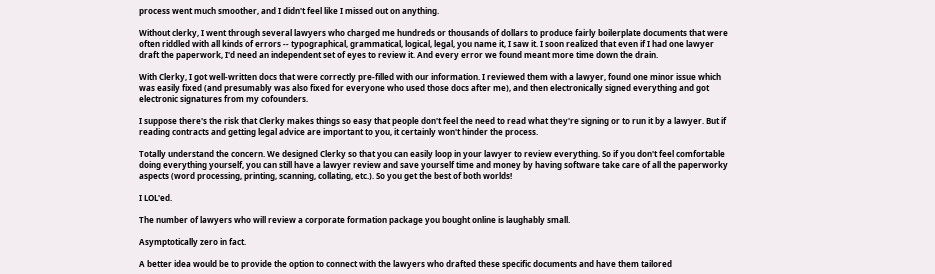process went much smoother, and I didn't feel like I missed out on anything.

Without clerky, I went through several lawyers who charged me hundreds or thousands of dollars to produce fairly boilerplate documents that were often riddled with all kinds of errors -- typographical, grammatical, logical, legal, you name it, I saw it. I soon realized that even if I had one lawyer draft the paperwork, I'd need an independent set of eyes to review it. And every error we found meant more time down the drain.

With Clerky, I got well-written docs that were correctly pre-filled with our information. I reviewed them with a lawyer, found one minor issue which was easily fixed (and presumably was also fixed for everyone who used those docs after me), and then electronically signed everything and got electronic signatures from my cofounders.

I suppose there's the risk that Clerky makes things so easy that people don't feel the need to read what they're signing or to run it by a lawyer. But if reading contracts and getting legal advice are important to you, it certainly won't hinder the process.

Totally understand the concern. We designed Clerky so that you can easily loop in your lawyer to review everything. So if you don't feel comfortable doing everything yourself, you can still have a lawyer review and save yourself time and money by having software take care of all the paperworky aspects (word processing, printing, scanning, collating, etc.). So you get the best of both worlds!

I LOL'ed.

The number of lawyers who will review a corporate formation package you bought online is laughably small.

Asymptotically zero in fact.

A better idea would be to provide the option to connect with the lawyers who drafted these specific documents and have them tailored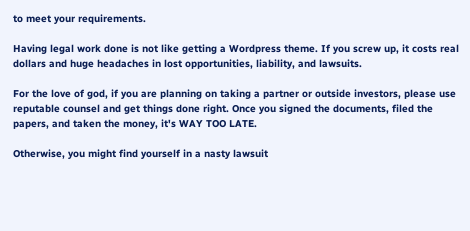to meet your requirements.

Having legal work done is not like getting a Wordpress theme. If you screw up, it costs real dollars and huge headaches in lost opportunities, liability, and lawsuits.

For the love of god, if you are planning on taking a partner or outside investors, please use reputable counsel and get things done right. Once you signed the documents, filed the papers, and taken the money, it's WAY TOO LATE.

Otherwise, you might find yourself in a nasty lawsuit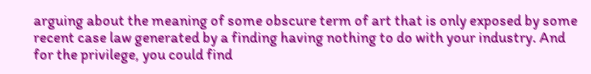arguing about the meaning of some obscure term of art that is only exposed by some recent case law generated by a finding having nothing to do with your industry. And for the privilege, you could find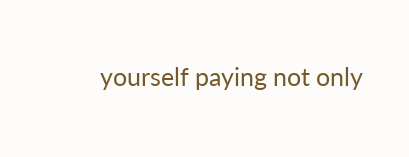yourself paying not only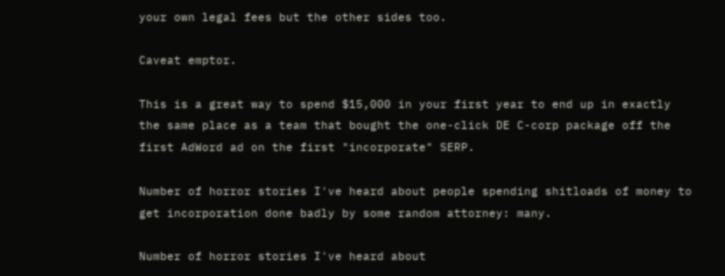your own legal fees but the other sides too.

Caveat emptor.

This is a great way to spend $15,000 in your first year to end up in exactly the same place as a team that bought the one-click DE C-corp package off the first AdWord ad on the first "incorporate" SERP.

Number of horror stories I've heard about people spending shitloads of money to get incorporation done badly by some random attorney: many.

Number of horror stories I've heard about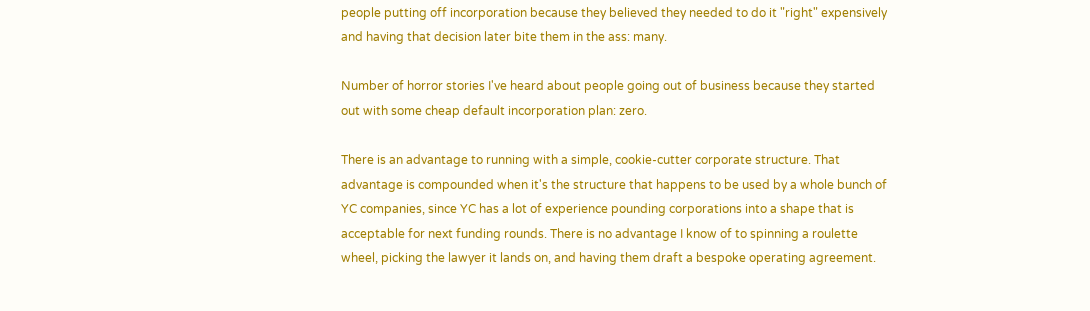people putting off incorporation because they believed they needed to do it "right" expensively and having that decision later bite them in the ass: many.

Number of horror stories I've heard about people going out of business because they started out with some cheap default incorporation plan: zero.

There is an advantage to running with a simple, cookie-cutter corporate structure. That advantage is compounded when it's the structure that happens to be used by a whole bunch of YC companies, since YC has a lot of experience pounding corporations into a shape that is acceptable for next funding rounds. There is no advantage I know of to spinning a roulette wheel, picking the lawyer it lands on, and having them draft a bespoke operating agreement.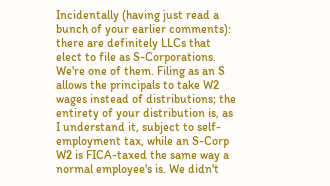Incidentally (having just read a bunch of your earlier comments): there are definitely LLCs that elect to file as S-Corporations. We're one of them. Filing as an S allows the principals to take W2 wages instead of distributions; the entirety of your distribution is, as I understand it, subject to self-employment tax, while an S-Corp W2 is FICA-taxed the same way a normal employee's is. We didn't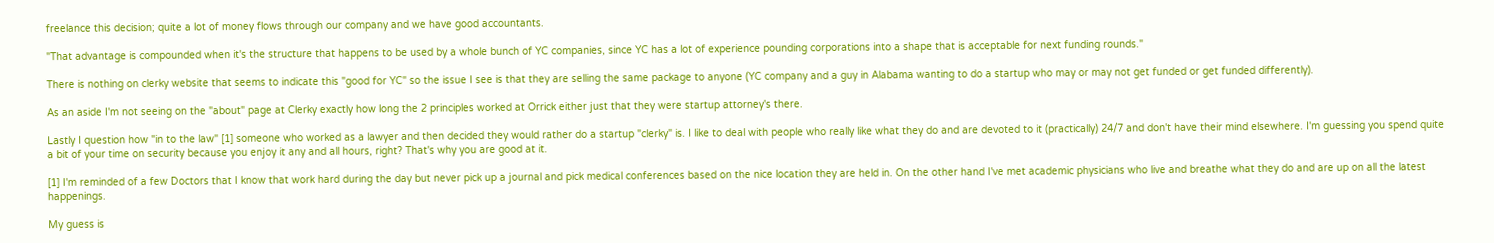freelance this decision; quite a lot of money flows through our company and we have good accountants.

"That advantage is compounded when it's the structure that happens to be used by a whole bunch of YC companies, since YC has a lot of experience pounding corporations into a shape that is acceptable for next funding rounds."

There is nothing on clerky website that seems to indicate this "good for YC" so the issue I see is that they are selling the same package to anyone (YC company and a guy in Alabama wanting to do a startup who may or may not get funded or get funded differently).

As an aside I'm not seeing on the "about" page at Clerky exactly how long the 2 principles worked at Orrick either just that they were startup attorney's there.

Lastly I question how "in to the law" [1] someone who worked as a lawyer and then decided they would rather do a startup "clerky" is. I like to deal with people who really like what they do and are devoted to it (practically) 24/7 and don't have their mind elsewhere. I'm guessing you spend quite a bit of your time on security because you enjoy it any and all hours, right? That's why you are good at it.

[1] I'm reminded of a few Doctors that I know that work hard during the day but never pick up a journal and pick medical conferences based on the nice location they are held in. On the other hand I've met academic physicians who live and breathe what they do and are up on all the latest happenings.

My guess is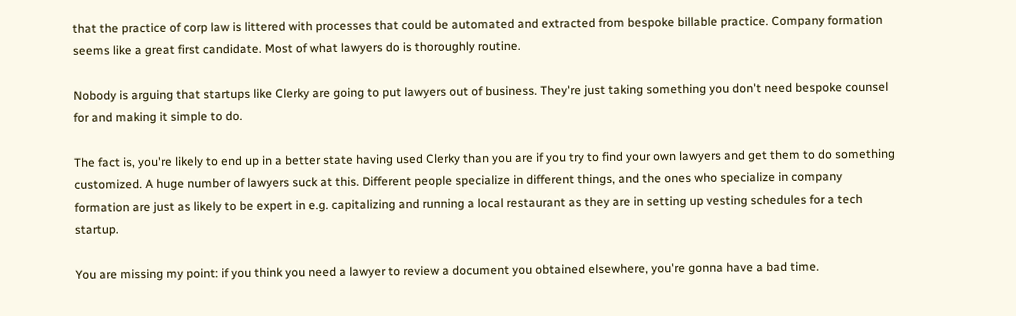that the practice of corp law is littered with processes that could be automated and extracted from bespoke billable practice. Company formation seems like a great first candidate. Most of what lawyers do is thoroughly routine.

Nobody is arguing that startups like Clerky are going to put lawyers out of business. They're just taking something you don't need bespoke counsel for and making it simple to do.

The fact is, you're likely to end up in a better state having used Clerky than you are if you try to find your own lawyers and get them to do something customized. A huge number of lawyers suck at this. Different people specialize in different things, and the ones who specialize in company formation are just as likely to be expert in e.g. capitalizing and running a local restaurant as they are in setting up vesting schedules for a tech startup.

You are missing my point: if you think you need a lawyer to review a document you obtained elsewhere, you're gonna have a bad time.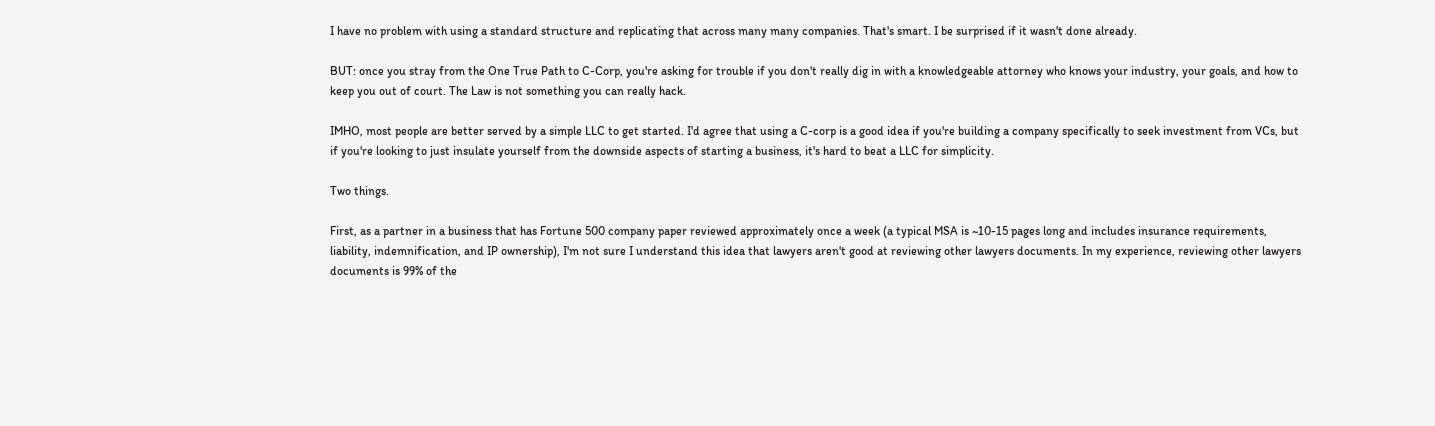I have no problem with using a standard structure and replicating that across many many companies. That's smart. I be surprised if it wasn't done already.

BUT: once you stray from the One True Path to C-Corp, you're asking for trouble if you don't really dig in with a knowledgeable attorney who knows your industry, your goals, and how to keep you out of court. The Law is not something you can really hack.

IMHO, most people are better served by a simple LLC to get started. I'd agree that using a C-corp is a good idea if you're building a company specifically to seek investment from VCs, but if you're looking to just insulate yourself from the downside aspects of starting a business, it's hard to beat a LLC for simplicity.

Two things.

First, as a partner in a business that has Fortune 500 company paper reviewed approximately once a week (a typical MSA is ~10-15 pages long and includes insurance requirements, liability, indemnification, and IP ownership), I'm not sure I understand this idea that lawyers aren't good at reviewing other lawyers documents. In my experience, reviewing other lawyers documents is 99% of the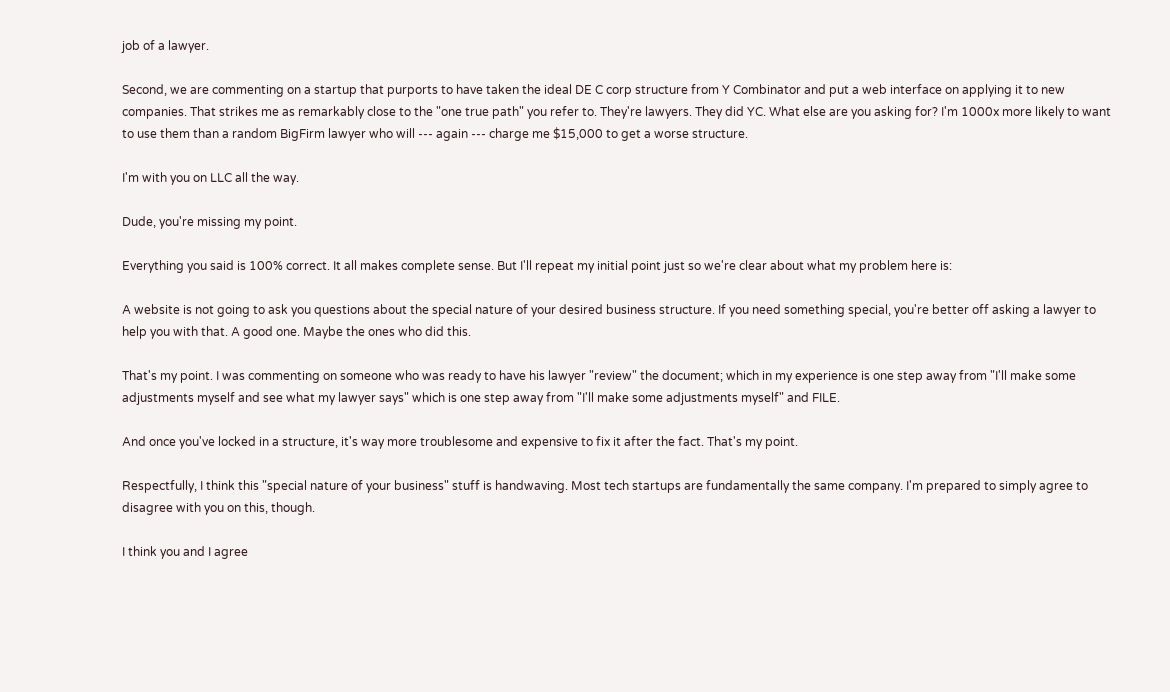job of a lawyer.

Second, we are commenting on a startup that purports to have taken the ideal DE C corp structure from Y Combinator and put a web interface on applying it to new companies. That strikes me as remarkably close to the "one true path" you refer to. They're lawyers. They did YC. What else are you asking for? I'm 1000x more likely to want to use them than a random BigFirm lawyer who will --- again --- charge me $15,000 to get a worse structure.

I'm with you on LLC all the way.

Dude, you're missing my point.

Everything you said is 100% correct. It all makes complete sense. But I'll repeat my initial point just so we're clear about what my problem here is:

A website is not going to ask you questions about the special nature of your desired business structure. If you need something special, you're better off asking a lawyer to help you with that. A good one. Maybe the ones who did this.

That's my point. I was commenting on someone who was ready to have his lawyer "review" the document; which in my experience is one step away from "I'll make some adjustments myself and see what my lawyer says" which is one step away from "I'll make some adjustments myself" and FILE.

And once you've locked in a structure, it's way more troublesome and expensive to fix it after the fact. That's my point.

Respectfully, I think this "special nature of your business" stuff is handwaving. Most tech startups are fundamentally the same company. I'm prepared to simply agree to disagree with you on this, though.

I think you and I agree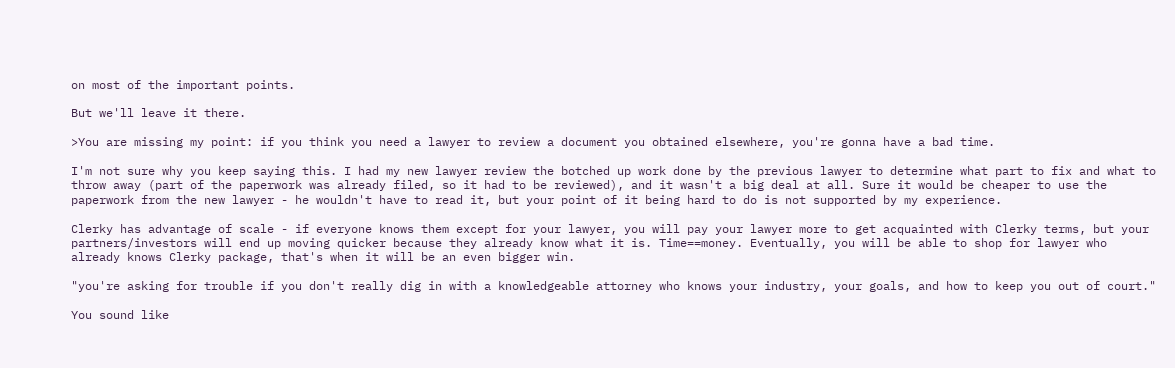on most of the important points.

But we'll leave it there.

>You are missing my point: if you think you need a lawyer to review a document you obtained elsewhere, you're gonna have a bad time.

I'm not sure why you keep saying this. I had my new lawyer review the botched up work done by the previous lawyer to determine what part to fix and what to throw away (part of the paperwork was already filed, so it had to be reviewed), and it wasn't a big deal at all. Sure it would be cheaper to use the paperwork from the new lawyer - he wouldn't have to read it, but your point of it being hard to do is not supported by my experience.

Clerky has advantage of scale - if everyone knows them except for your lawyer, you will pay your lawyer more to get acquainted with Clerky terms, but your partners/investors will end up moving quicker because they already know what it is. Time==money. Eventually, you will be able to shop for lawyer who already knows Clerky package, that's when it will be an even bigger win.

"you're asking for trouble if you don't really dig in with a knowledgeable attorney who knows your industry, your goals, and how to keep you out of court."

You sound like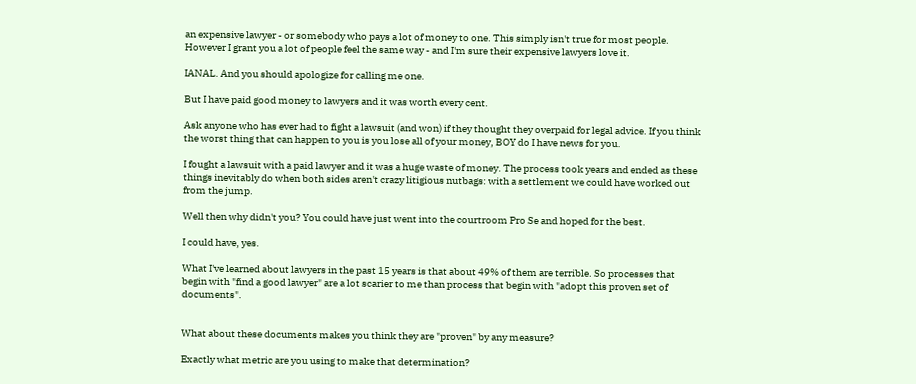an expensive lawyer - or somebody who pays a lot of money to one. This simply isn't true for most people. However I grant you a lot of people feel the same way - and I'm sure their expensive lawyers love it.

IANAL. And you should apologize for calling me one.

But I have paid good money to lawyers and it was worth every cent.

Ask anyone who has ever had to fight a lawsuit (and won) if they thought they overpaid for legal advice. If you think the worst thing that can happen to you is you lose all of your money, BOY do I have news for you.

I fought a lawsuit with a paid lawyer and it was a huge waste of money. The process took years and ended as these things inevitably do when both sides aren't crazy litigious nutbags: with a settlement we could have worked out from the jump.

Well then why didn't you? You could have just went into the courtroom Pro Se and hoped for the best.

I could have, yes.

What I've learned about lawyers in the past 15 years is that about 49% of them are terrible. So processes that begin with "find a good lawyer" are a lot scarier to me than process that begin with "adopt this proven set of documents".


What about these documents makes you think they are "proven" by any measure?

Exactly what metric are you using to make that determination?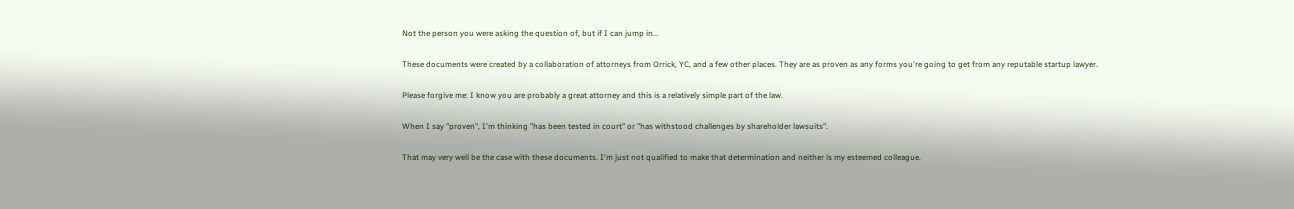Not the person you were asking the question of, but if I can jump in...

These documents were created by a collaboration of attorneys from Orrick, YC, and a few other places. They are as proven as any forms you're going to get from any reputable startup lawyer.

Please forgive me: I know you are probably a great attorney and this is a relatively simple part of the law.

When I say "proven", I'm thinking "has been tested in court" or "has withstood challenges by shareholder lawsuits".

That may very well be the case with these documents. I'm just not qualified to make that determination and neither is my esteemed colleague.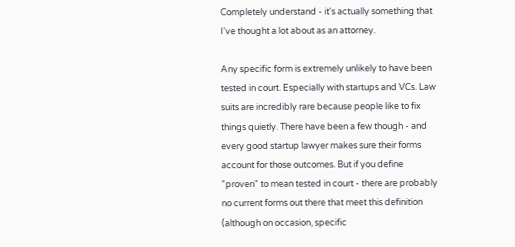Completely understand - it's actually something that I've thought a lot about as an attorney.

Any specific form is extremely unlikely to have been tested in court. Especially with startups and VCs. Law suits are incredibly rare because people like to fix things quietly. There have been a few though - and every good startup lawyer makes sure their forms account for those outcomes. But if you define "proven" to mean tested in court - there are probably no current forms out there that meet this definition (although on occasion, specific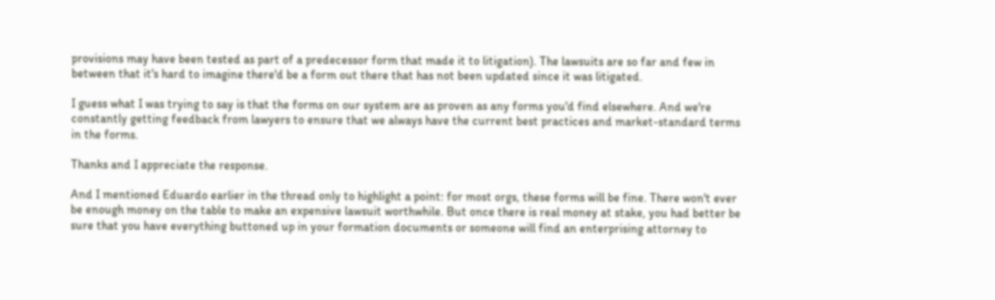provisions may have been tested as part of a predecessor form that made it to litigation). The lawsuits are so far and few in between that it's hard to imagine there'd be a form out there that has not been updated since it was litigated.

I guess what I was trying to say is that the forms on our system are as proven as any forms you'd find elsewhere. And we're constantly getting feedback from lawyers to ensure that we always have the current best practices and market-standard terms in the forms.

Thanks and I appreciate the response.

And I mentioned Eduardo earlier in the thread only to highlight a point: for most orgs, these forms will be fine. There won't ever be enough money on the table to make an expensive lawsuit worthwhile. But once there is real money at stake, you had better be sure that you have everything buttoned up in your formation documents or someone will find an enterprising attorney to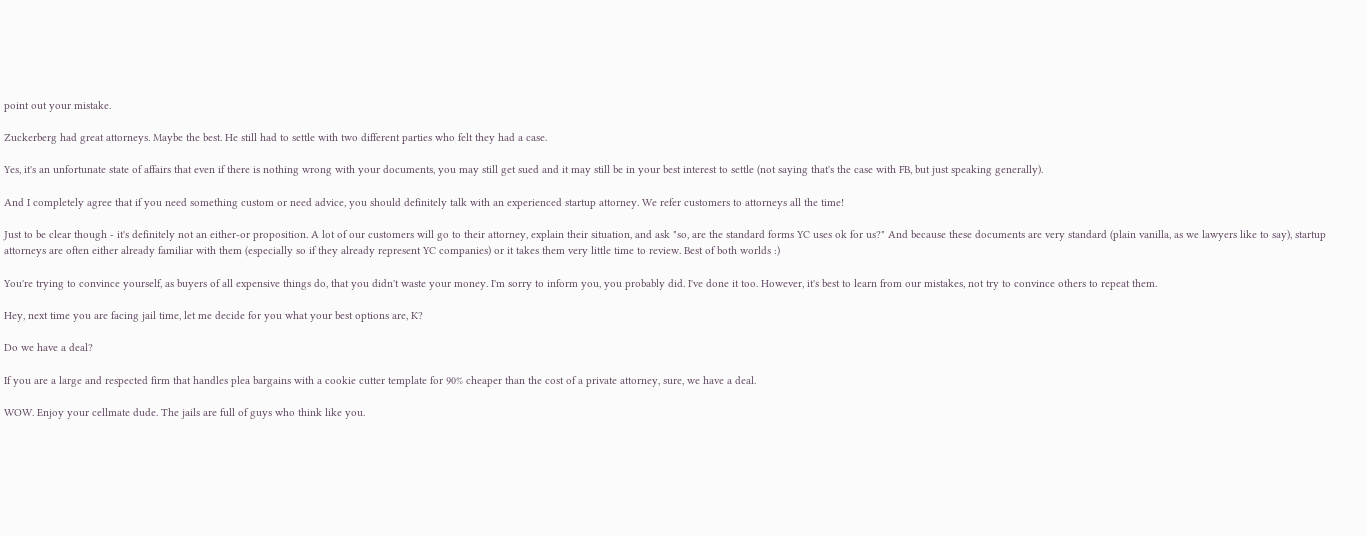point out your mistake.

Zuckerberg had great attorneys. Maybe the best. He still had to settle with two different parties who felt they had a case.

Yes, it's an unfortunate state of affairs that even if there is nothing wrong with your documents, you may still get sued and it may still be in your best interest to settle (not saying that's the case with FB, but just speaking generally).

And I completely agree that if you need something custom or need advice, you should definitely talk with an experienced startup attorney. We refer customers to attorneys all the time!

Just to be clear though - it's definitely not an either-or proposition. A lot of our customers will go to their attorney, explain their situation, and ask "so, are the standard forms YC uses ok for us?" And because these documents are very standard (plain vanilla, as we lawyers like to say), startup attorneys are often either already familiar with them (especially so if they already represent YC companies) or it takes them very little time to review. Best of both worlds :)

You're trying to convince yourself, as buyers of all expensive things do, that you didn't waste your money. I'm sorry to inform you, you probably did. I've done it too. However, it's best to learn from our mistakes, not try to convince others to repeat them.

Hey, next time you are facing jail time, let me decide for you what your best options are, K?

Do we have a deal?

If you are a large and respected firm that handles plea bargains with a cookie cutter template for 90% cheaper than the cost of a private attorney, sure, we have a deal.

WOW. Enjoy your cellmate dude. The jails are full of guys who think like you.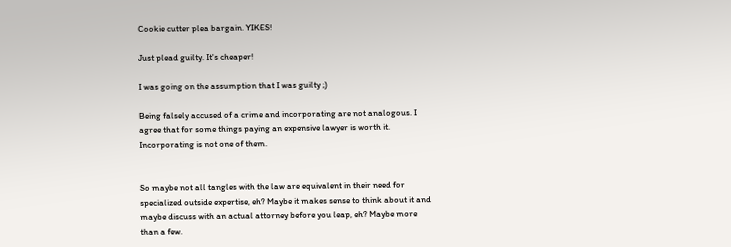Cookie cutter plea bargain. YIKES!

Just plead guilty. It's cheaper!

I was going on the assumption that I was guilty ;)

Being falsely accused of a crime and incorporating are not analogous. I agree that for some things paying an expensive lawyer is worth it. Incorporating is not one of them.


So maybe not all tangles with the law are equivalent in their need for specialized outside expertise, eh? Maybe it makes sense to think about it and maybe discuss with an actual attorney before you leap, eh? Maybe more than a few.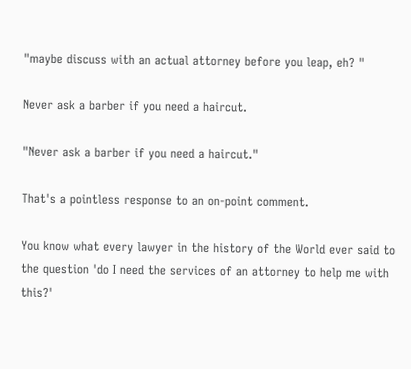"maybe discuss with an actual attorney before you leap, eh? "

Never ask a barber if you need a haircut.

"Never ask a barber if you need a haircut."

That's a pointless response to an on-point comment.

You know what every lawyer in the history of the World ever said to the question 'do I need the services of an attorney to help me with this?'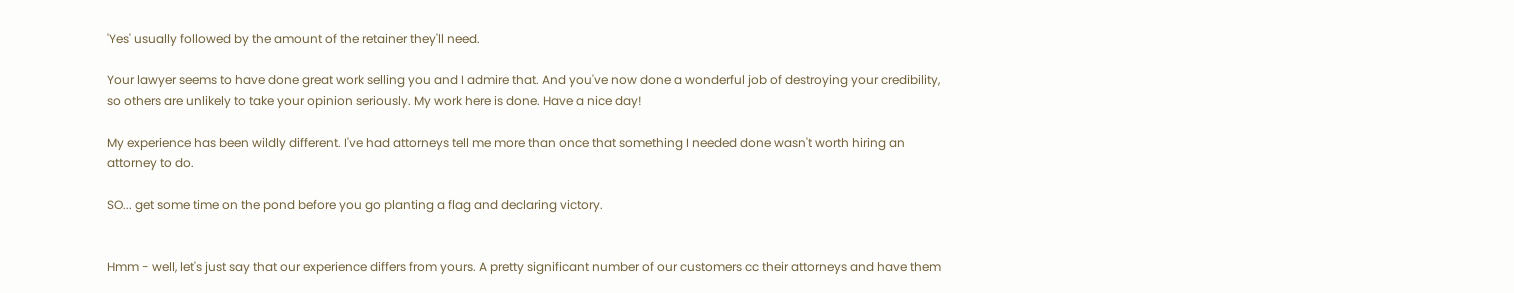'Yes' usually followed by the amount of the retainer they'll need.

Your lawyer seems to have done great work selling you and I admire that. And you've now done a wonderful job of destroying your credibility, so others are unlikely to take your opinion seriously. My work here is done. Have a nice day!

My experience has been wildly different. I've had attorneys tell me more than once that something I needed done wasn't worth hiring an attorney to do.

SO... get some time on the pond before you go planting a flag and declaring victory.


Hmm - well, let's just say that our experience differs from yours. A pretty significant number of our customers cc their attorneys and have them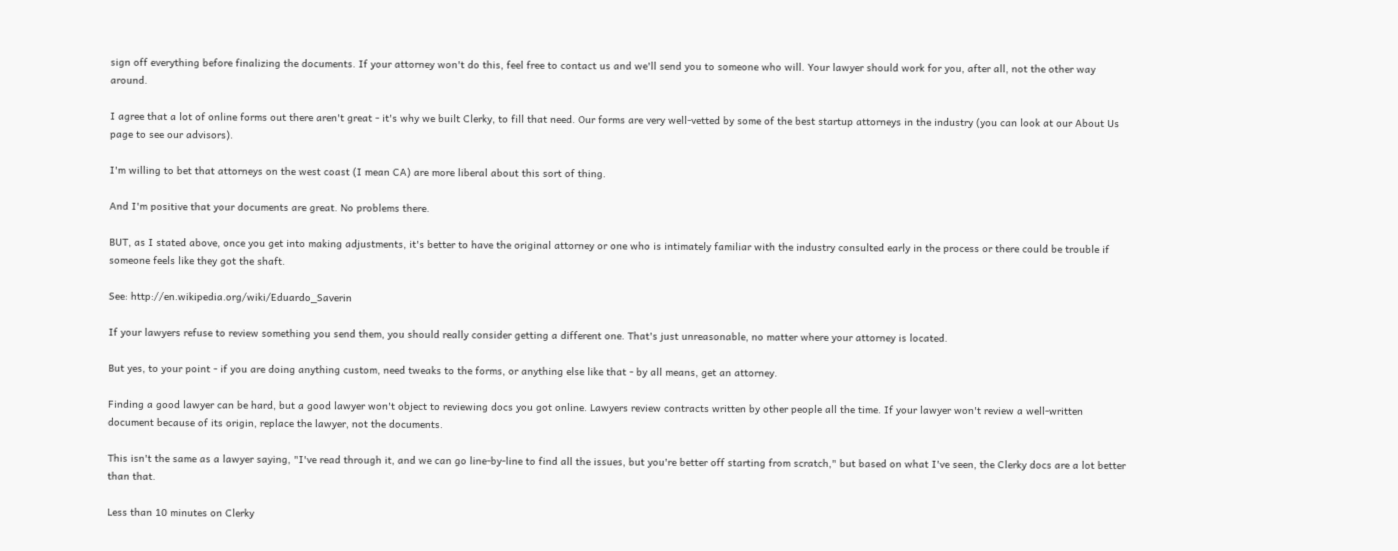sign off everything before finalizing the documents. If your attorney won't do this, feel free to contact us and we'll send you to someone who will. Your lawyer should work for you, after all, not the other way around.

I agree that a lot of online forms out there aren't great - it's why we built Clerky, to fill that need. Our forms are very well-vetted by some of the best startup attorneys in the industry (you can look at our About Us page to see our advisors).

I'm willing to bet that attorneys on the west coast (I mean CA) are more liberal about this sort of thing.

And I'm positive that your documents are great. No problems there.

BUT, as I stated above, once you get into making adjustments, it's better to have the original attorney or one who is intimately familiar with the industry consulted early in the process or there could be trouble if someone feels like they got the shaft.

See: http://en.wikipedia.org/wiki/Eduardo_Saverin

If your lawyers refuse to review something you send them, you should really consider getting a different one. That's just unreasonable, no matter where your attorney is located.

But yes, to your point - if you are doing anything custom, need tweaks to the forms, or anything else like that - by all means, get an attorney.

Finding a good lawyer can be hard, but a good lawyer won't object to reviewing docs you got online. Lawyers review contracts written by other people all the time. If your lawyer won't review a well-written document because of its origin, replace the lawyer, not the documents.

This isn't the same as a lawyer saying, "I've read through it, and we can go line-by-line to find all the issues, but you're better off starting from scratch," but based on what I've seen, the Clerky docs are a lot better than that.

Less than 10 minutes on Clerky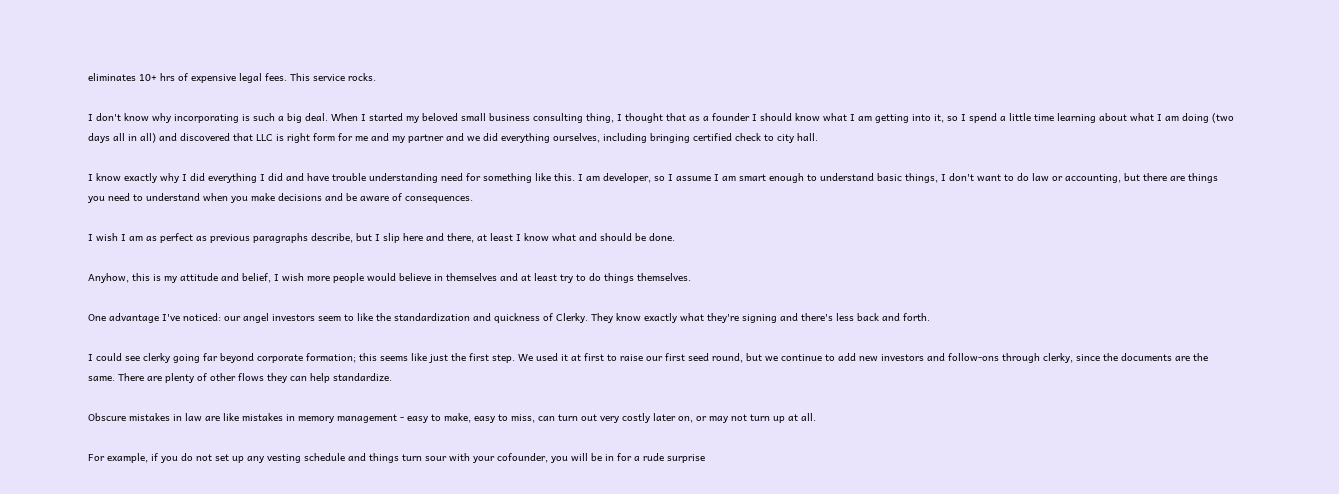eliminates 10+ hrs of expensive legal fees. This service rocks.

I don't know why incorporating is such a big deal. When I started my beloved small business consulting thing, I thought that as a founder I should know what I am getting into it, so I spend a little time learning about what I am doing (two days all in all) and discovered that LLC is right form for me and my partner and we did everything ourselves, including bringing certified check to city hall.

I know exactly why I did everything I did and have trouble understanding need for something like this. I am developer, so I assume I am smart enough to understand basic things, I don't want to do law or accounting, but there are things you need to understand when you make decisions and be aware of consequences.

I wish I am as perfect as previous paragraphs describe, but I slip here and there, at least I know what and should be done.

Anyhow, this is my attitude and belief, I wish more people would believe in themselves and at least try to do things themselves.

One advantage I've noticed: our angel investors seem to like the standardization and quickness of Clerky. They know exactly what they're signing and there's less back and forth.

I could see clerky going far beyond corporate formation; this seems like just the first step. We used it at first to raise our first seed round, but we continue to add new investors and follow-ons through clerky, since the documents are the same. There are plenty of other flows they can help standardize.

Obscure mistakes in law are like mistakes in memory management - easy to make, easy to miss, can turn out very costly later on, or may not turn up at all.

For example, if you do not set up any vesting schedule and things turn sour with your cofounder, you will be in for a rude surprise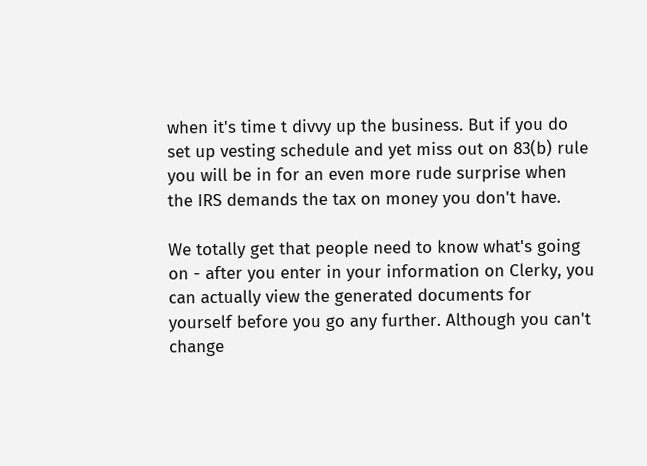when it's time t divvy up the business. But if you do set up vesting schedule and yet miss out on 83(b) rule you will be in for an even more rude surprise when the IRS demands the tax on money you don't have.

We totally get that people need to know what's going on - after you enter in your information on Clerky, you can actually view the generated documents for yourself before you go any further. Although you can't change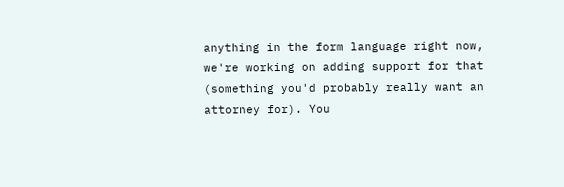anything in the form language right now, we're working on adding support for that (something you'd probably really want an attorney for). You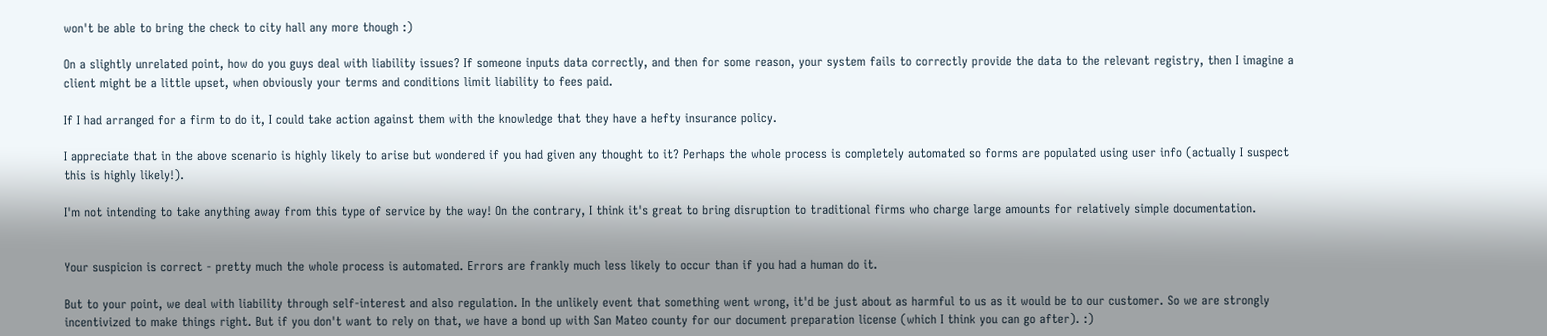won't be able to bring the check to city hall any more though :)

On a slightly unrelated point, how do you guys deal with liability issues? If someone inputs data correctly, and then for some reason, your system fails to correctly provide the data to the relevant registry, then I imagine a client might be a little upset, when obviously your terms and conditions limit liability to fees paid.

If I had arranged for a firm to do it, I could take action against them with the knowledge that they have a hefty insurance policy.

I appreciate that in the above scenario is highly likely to arise but wondered if you had given any thought to it? Perhaps the whole process is completely automated so forms are populated using user info (actually I suspect this is highly likely!).

I'm not intending to take anything away from this type of service by the way! On the contrary, I think it's great to bring disruption to traditional firms who charge large amounts for relatively simple documentation.


Your suspicion is correct - pretty much the whole process is automated. Errors are frankly much less likely to occur than if you had a human do it.

But to your point, we deal with liability through self-interest and also regulation. In the unlikely event that something went wrong, it'd be just about as harmful to us as it would be to our customer. So we are strongly incentivized to make things right. But if you don't want to rely on that, we have a bond up with San Mateo county for our document preparation license (which I think you can go after). :)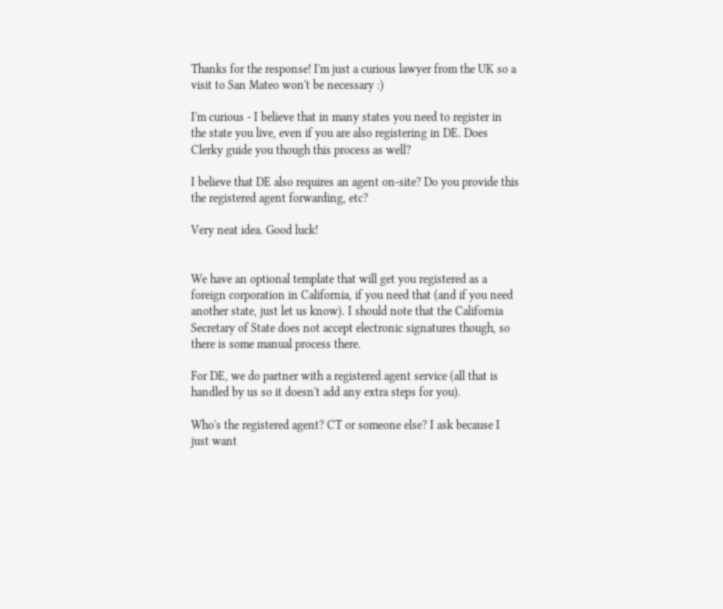Thanks for the response! I'm just a curious lawyer from the UK so a visit to San Mateo won't be necessary :)

I'm curious - I believe that in many states you need to register in the state you live, even if you are also registering in DE. Does Clerky guide you though this process as well?

I believe that DE also requires an agent on-site? Do you provide this the registered agent forwarding, etc?

Very neat idea. Good luck!


We have an optional template that will get you registered as a foreign corporation in California, if you need that (and if you need another state, just let us know). I should note that the California Secretary of State does not accept electronic signatures though, so there is some manual process there.

For DE, we do partner with a registered agent service (all that is handled by us so it doesn't add any extra steps for you).

Who's the registered agent? CT or someone else? I ask because I just want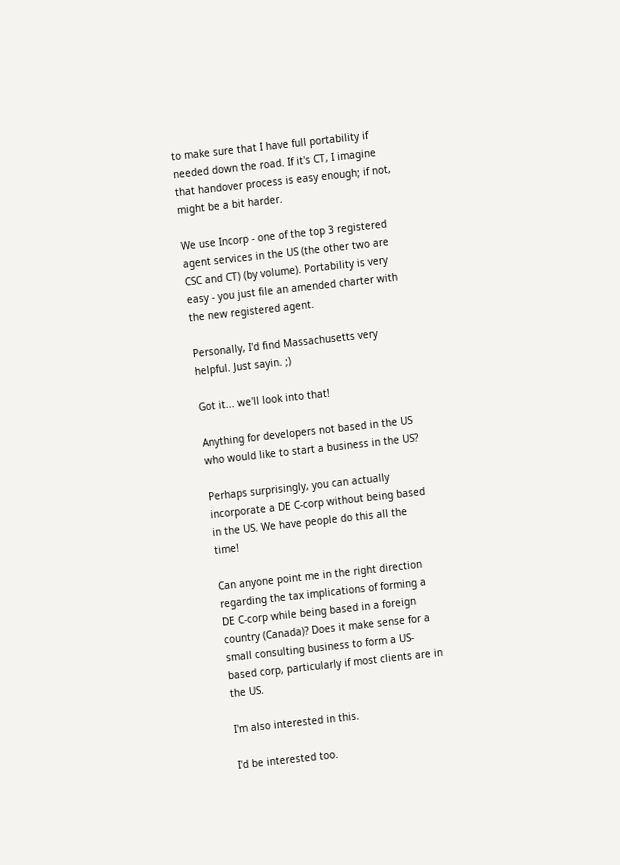to make sure that I have full portability if needed down the road. If it's CT, I imagine that handover process is easy enough; if not, might be a bit harder.

We use Incorp - one of the top 3 registered agent services in the US (the other two are CSC and CT) (by volume). Portability is very easy - you just file an amended charter with the new registered agent.

Personally, I'd find Massachusetts very helpful. Just sayin. ;)

Got it... we'll look into that!

Anything for developers not based in the US who would like to start a business in the US?

Perhaps surprisingly, you can actually incorporate a DE C-corp without being based in the US. We have people do this all the time!

Can anyone point me in the right direction regarding the tax implications of forming a DE C-corp while being based in a foreign country (Canada)? Does it make sense for a small consulting business to form a US-based corp, particularly if most clients are in the US.

I'm also interested in this.

I'd be interested too.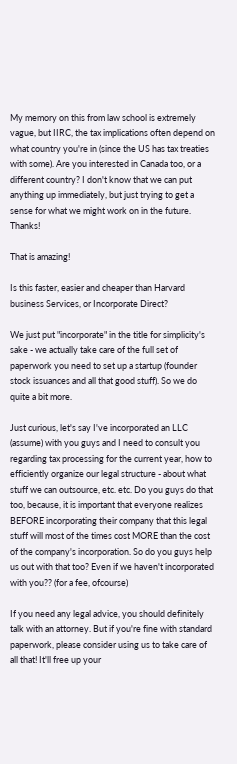My memory on this from law school is extremely vague, but IIRC, the tax implications often depend on what country you're in (since the US has tax treaties with some). Are you interested in Canada too, or a different country? I don't know that we can put anything up immediately, but just trying to get a sense for what we might work on in the future. Thanks!

That is amazing!

Is this faster, easier and cheaper than Harvard business Services, or Incorporate Direct?

We just put "incorporate" in the title for simplicity's sake - we actually take care of the full set of paperwork you need to set up a startup (founder stock issuances and all that good stuff). So we do quite a bit more.

Just curious, let's say I've incorporated an LLC (assume) with you guys and I need to consult you regarding tax processing for the current year, how to efficiently organize our legal structure - about what stuff we can outsource, etc. etc. Do you guys do that too, because, it is important that everyone realizes BEFORE incorporating their company that this legal stuff will most of the times cost MORE than the cost of the company's incorporation. So do you guys help us out with that too? Even if we haven't incorporated with you?? (for a fee, ofcourse)

If you need any legal advice, you should definitely talk with an attorney. But if you're fine with standard paperwork, please consider using us to take care of all that! It'll free up your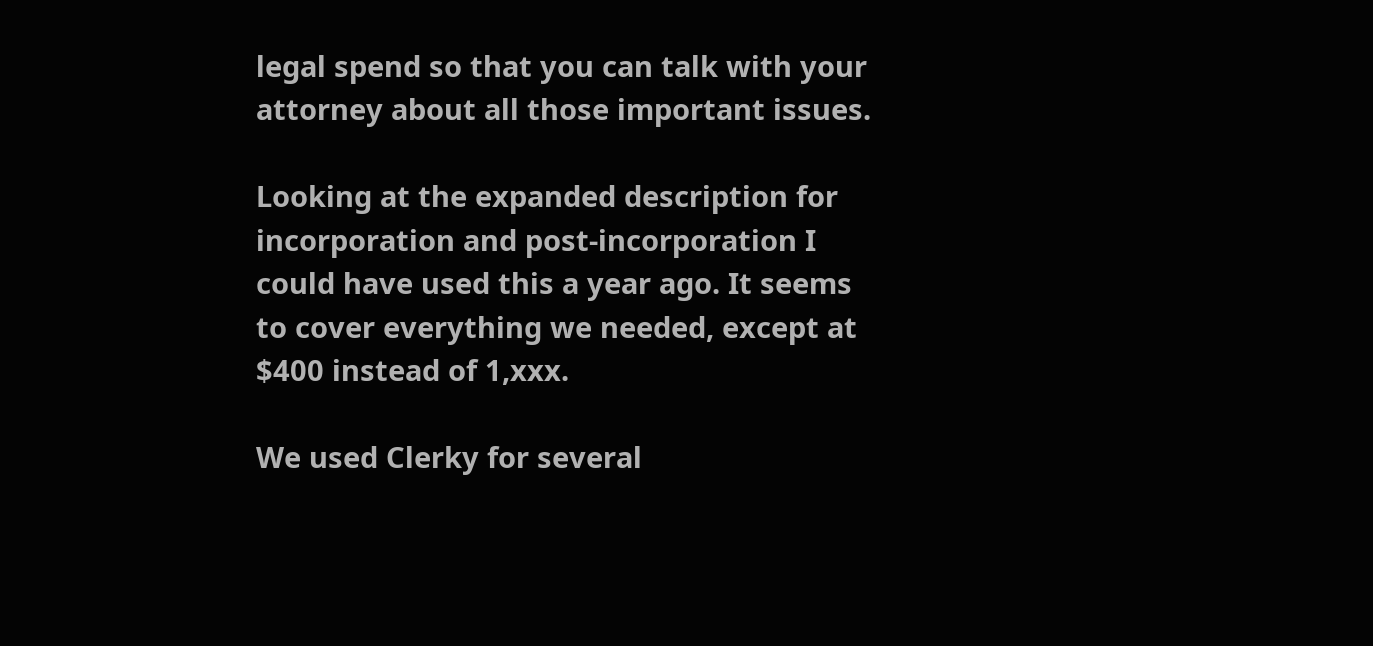legal spend so that you can talk with your attorney about all those important issues.

Looking at the expanded description for incorporation and post-incorporation I could have used this a year ago. It seems to cover everything we needed, except at $400 instead of 1,xxx.

We used Clerky for several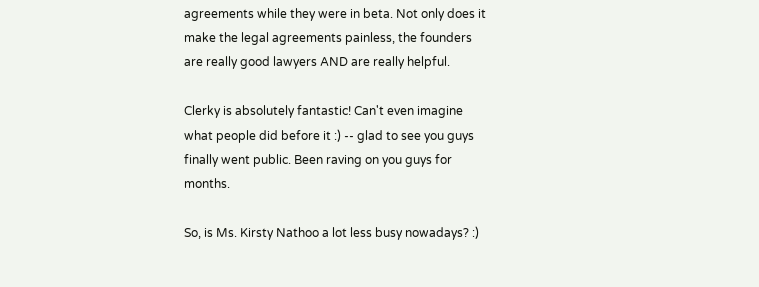agreements while they were in beta. Not only does it make the legal agreements painless, the founders are really good lawyers AND are really helpful.

Clerky is absolutely fantastic! Can't even imagine what people did before it :) -- glad to see you guys finally went public. Been raving on you guys for months.

So, is Ms. Kirsty Nathoo a lot less busy nowadays? :)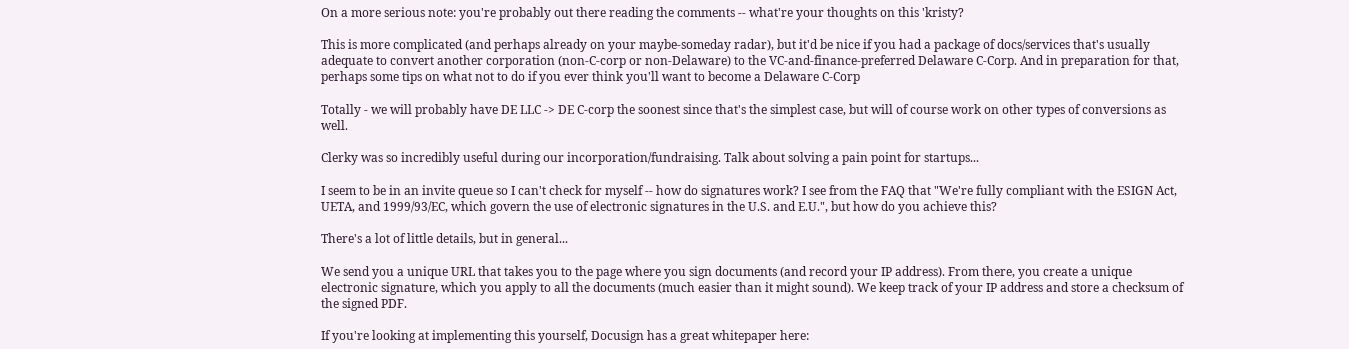On a more serious note: you're probably out there reading the comments -- what're your thoughts on this 'kristy?

This is more complicated (and perhaps already on your maybe-someday radar), but it'd be nice if you had a package of docs/services that's usually adequate to convert another corporation (non-C-corp or non-Delaware) to the VC-and-finance-preferred Delaware C-Corp. And in preparation for that, perhaps some tips on what not to do if you ever think you'll want to become a Delaware C-Corp

Totally - we will probably have DE LLC -> DE C-corp the soonest since that's the simplest case, but will of course work on other types of conversions as well.

Clerky was so incredibly useful during our incorporation/fundraising. Talk about solving a pain point for startups...

I seem to be in an invite queue so I can't check for myself -- how do signatures work? I see from the FAQ that "We're fully compliant with the ESIGN Act, UETA, and 1999/93/EC, which govern the use of electronic signatures in the U.S. and E.U.", but how do you achieve this?

There's a lot of little details, but in general...

We send you a unique URL that takes you to the page where you sign documents (and record your IP address). From there, you create a unique electronic signature, which you apply to all the documents (much easier than it might sound). We keep track of your IP address and store a checksum of the signed PDF.

If you're looking at implementing this yourself, Docusign has a great whitepaper here: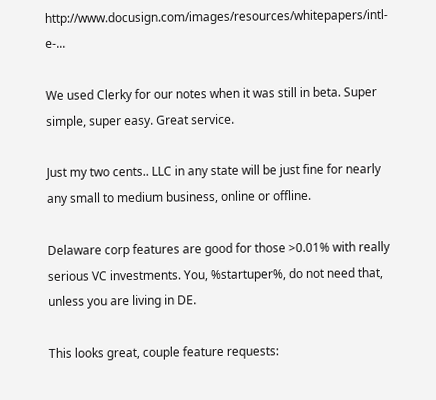http://www.docusign.com/images/resources/whitepapers/intl-e-...

We used Clerky for our notes when it was still in beta. Super simple, super easy. Great service.

Just my two cents.. LLC in any state will be just fine for nearly any small to medium business, online or offline.

Delaware corp features are good for those >0.01% with really serious VC investments. You, %startuper%, do not need that, unless you are living in DE.

This looks great, couple feature requests: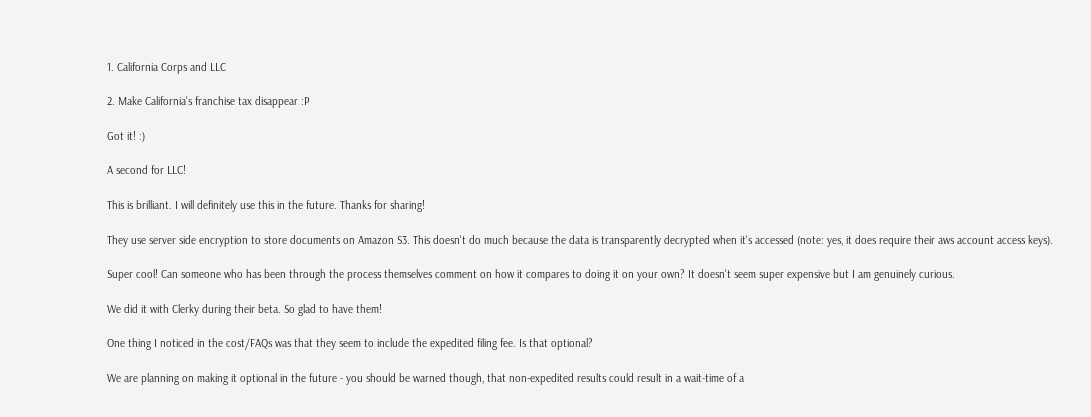1. California Corps and LLC

2. Make California's franchise tax disappear :P

Got it! :)

A second for LLC!

This is brilliant. I will definitely use this in the future. Thanks for sharing!

They use server side encryption to store documents on Amazon S3. This doesn't do much because the data is transparently decrypted when it's accessed (note: yes, it does require their aws account access keys).

Super cool! Can someone who has been through the process themselves comment on how it compares to doing it on your own? It doesn't seem super expensive but I am genuinely curious.

We did it with Clerky during their beta. So glad to have them!

One thing I noticed in the cost/FAQs was that they seem to include the expedited filing fee. Is that optional?

We are planning on making it optional in the future - you should be warned though, that non-expedited results could result in a wait-time of a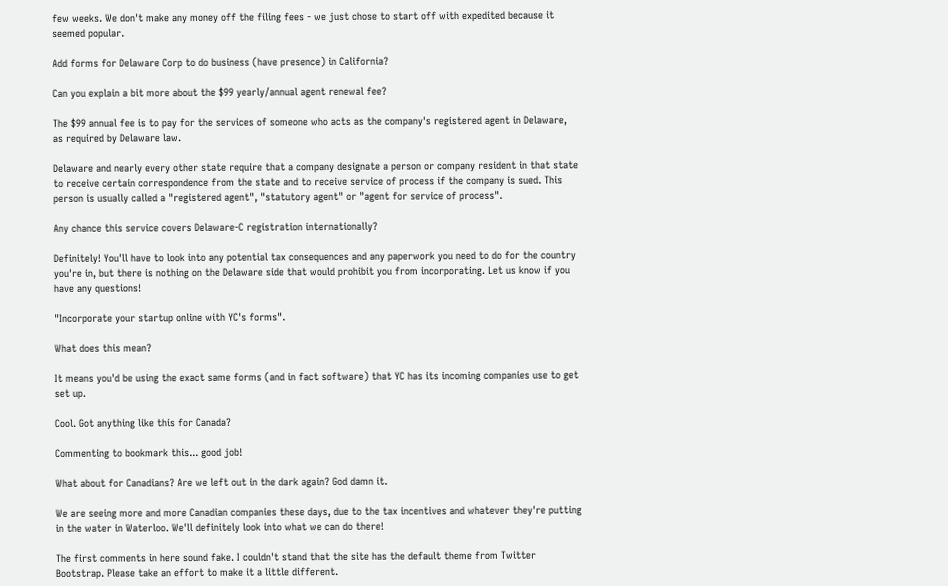few weeks. We don't make any money off the filing fees - we just chose to start off with expedited because it seemed popular.

Add forms for Delaware Corp to do business (have presence) in California?

Can you explain a bit more about the $99 yearly/annual agent renewal fee?

The $99 annual fee is to pay for the services of someone who acts as the company's registered agent in Delaware, as required by Delaware law.

Delaware and nearly every other state require that a company designate a person or company resident in that state to receive certain correspondence from the state and to receive service of process if the company is sued. This person is usually called a "registered agent", "statutory agent" or "agent for service of process".

Any chance this service covers Delaware-C registration internationally?

Definitely! You'll have to look into any potential tax consequences and any paperwork you need to do for the country you're in, but there is nothing on the Delaware side that would prohibit you from incorporating. Let us know if you have any questions!

"Incorporate your startup online with YC's forms".

What does this mean?

It means you'd be using the exact same forms (and in fact software) that YC has its incoming companies use to get set up.

Cool. Got anything like this for Canada?

Commenting to bookmark this... good job!

What about for Canadians? Are we left out in the dark again? God damn it.

We are seeing more and more Canadian companies these days, due to the tax incentives and whatever they're putting in the water in Waterloo. We'll definitely look into what we can do there!

The first comments in here sound fake. I couldn't stand that the site has the default theme from Twitter Bootstrap. Please take an effort to make it a little different.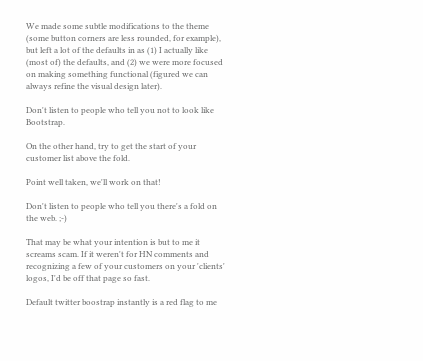We made some subtle modifications to the theme (some button corners are less rounded, for example), but left a lot of the defaults in as (1) I actually like (most of) the defaults, and (2) we were more focused on making something functional (figured we can always refine the visual design later).

Don't listen to people who tell you not to look like Bootstrap.

On the other hand, try to get the start of your customer list above the fold.

Point well taken, we'll work on that!

Don't listen to people who tell you there's a fold on the web. ;-)

That may be what your intention is but to me it screams scam. If it weren't for HN comments and recognizing a few of your customers on your 'clients' logos, I'd be off that page so fast.

Default twitter boostrap instantly is a red flag to me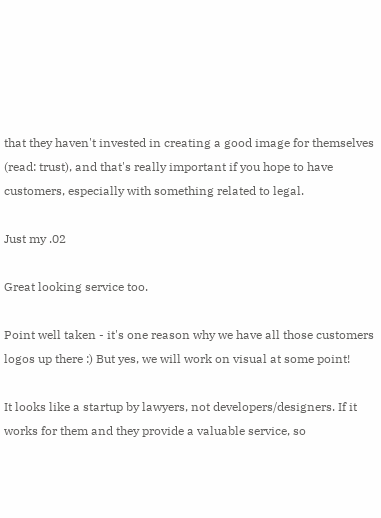that they haven't invested in creating a good image for themselves (read: trust), and that's really important if you hope to have customers, especially with something related to legal.

Just my .02

Great looking service too.

Point well taken - it's one reason why we have all those customers logos up there :) But yes, we will work on visual at some point!

It looks like a startup by lawyers, not developers/designers. If it works for them and they provide a valuable service, so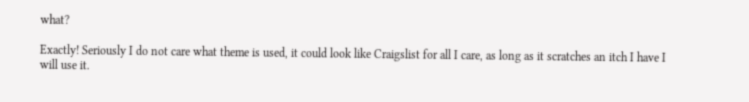what?

Exactly! Seriously I do not care what theme is used, it could look like Craigslist for all I care, as long as it scratches an itch I have I will use it.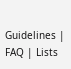Guidelines | FAQ | Lists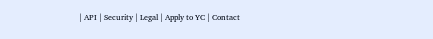| API | Security | Legal | Apply to YC | Contact